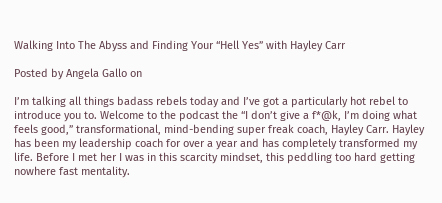Walking Into The Abyss and Finding Your “Hell Yes” with Hayley Carr

Posted by Angela Gallo on

I’m talking all things badass rebels today and I’ve got a particularly hot rebel to introduce you to. Welcome to the podcast the “I don’t give a f*@k, I’m doing what feels good,” transformational, mind-bending super freak coach, Hayley Carr. Hayley has been my leadership coach for over a year and has completely transformed my life. Before I met her I was in this scarcity mindset, this peddling too hard getting nowhere fast mentality.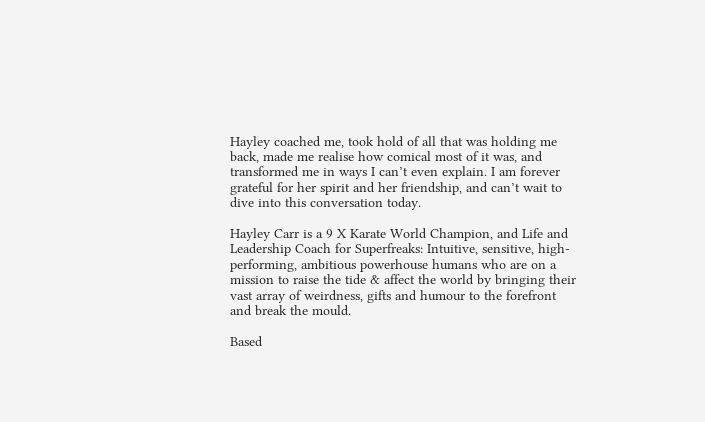Hayley coached me, took hold of all that was holding me back, made me realise how comical most of it was, and transformed me in ways I can’t even explain. I am forever grateful for her spirit and her friendship, and can’t wait to dive into this conversation today.

Hayley Carr is a 9 X Karate World Champion, and Life and Leadership Coach for Superfreaks: Intuitive, sensitive, high-performing, ambitious powerhouse humans who are on a mission to raise the tide & affect the world by bringing their vast array of weirdness, gifts and humour to the forefront and break the mould.

Based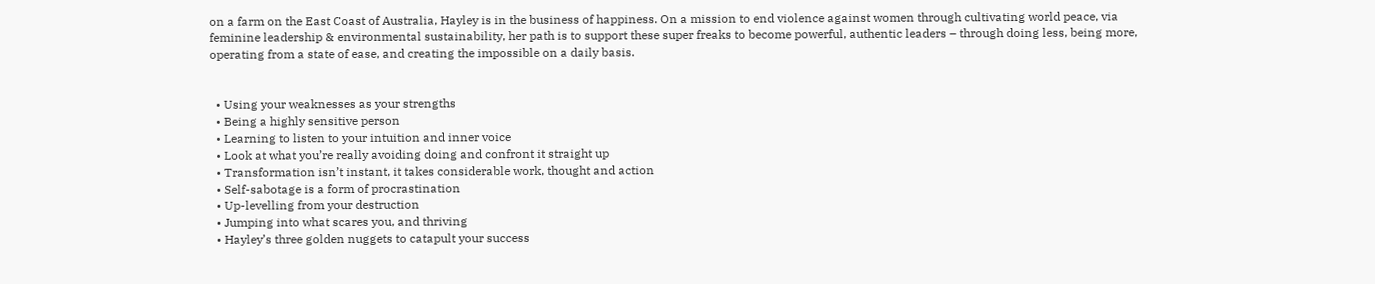on a farm on the East Coast of Australia, Hayley is in the business of happiness. On a mission to end violence against women through cultivating world peace, via feminine leadership & environmental sustainability, her path is to support these super freaks to become powerful, authentic leaders – through doing less, being more, operating from a state of ease, and creating the impossible on a daily basis.


  • Using your weaknesses as your strengths
  • Being a highly sensitive person
  • Learning to listen to your intuition and inner voice
  • Look at what you’re really avoiding doing and confront it straight up
  • Transformation isn’t instant, it takes considerable work, thought and action
  • Self-sabotage is a form of procrastination
  • Up-levelling from your destruction
  • Jumping into what scares you, and thriving
  • Hayley’s three golden nuggets to catapult your success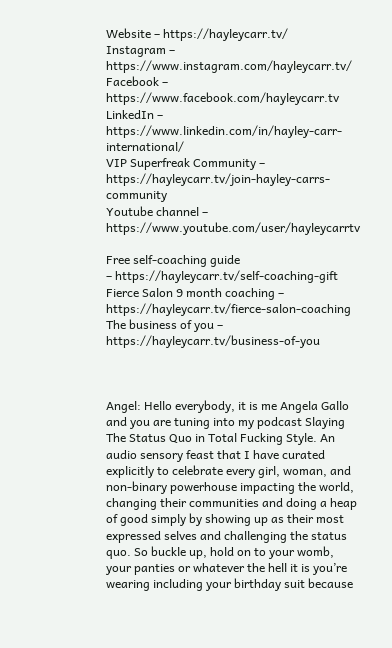Website – https://hayleycarr.tv/
Instagram – https://www.instagram.com/hayleycarr.tv/
Facebook – https://www.facebook.com/hayleycarr.tv
LinkedIn – https://www.linkedin.com/in/hayley-carr-international/
VIP Superfreak Community – https://hayleycarr.tv/join-hayley-carrs-community
Youtube channel – https://www.youtube.com/user/hayleycarrtv

Free self-coaching guide
– https://hayleycarr.tv/self-coaching-gift
Fierce Salon 9 month coaching – https://hayleycarr.tv/fierce-salon-coaching
The business of you – https://hayleycarr.tv/business-of-you



Angel: Hello everybody, it is me Angela Gallo and you are tuning into my podcast Slaying The Status Quo in Total Fucking Style. An audio sensory feast that I have curated explicitly to celebrate every girl, woman, and non-binary powerhouse impacting the world, changing their communities and doing a heap of good simply by showing up as their most expressed selves and challenging the status quo. So buckle up, hold on to your womb, your panties or whatever the hell it is you’re wearing including your birthday suit because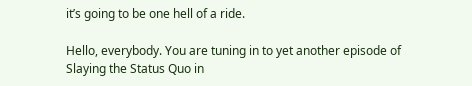it’s going to be one hell of a ride.

Hello, everybody. You are tuning in to yet another episode of Slaying the Status Quo in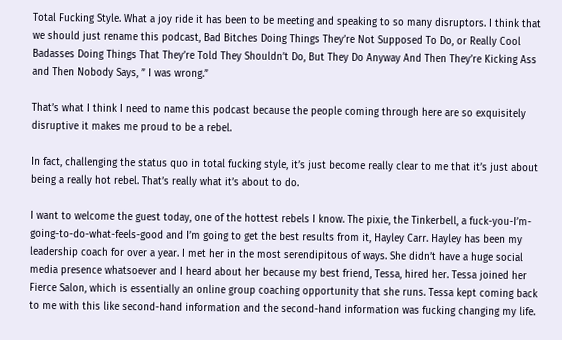Total Fucking Style. What a joy ride it has been to be meeting and speaking to so many disruptors. I think that we should just rename this podcast, Bad Bitches Doing Things They’re Not Supposed To Do, or Really Cool Badasses Doing Things That They’re Told They Shouldn’t Do, But They Do Anyway And Then They’re Kicking Ass and Then Nobody Says, ” I was wrong.”

That’s what I think I need to name this podcast because the people coming through here are so exquisitely disruptive it makes me proud to be a rebel.

In fact, challenging the status quo in total fucking style, it’s just become really clear to me that it’s just about being a really hot rebel. That’s really what it’s about to do.

I want to welcome the guest today, one of the hottest rebels I know. The pixie, the Tinkerbell, a fuck-you-I’m-going-to-do-what-feels-good and I’m going to get the best results from it, Hayley Carr. Hayley has been my leadership coach for over a year. I met her in the most serendipitous of ways. She didn’t have a huge social media presence whatsoever and I heard about her because my best friend, Tessa, hired her. Tessa joined her Fierce Salon, which is essentially an online group coaching opportunity that she runs. Tessa kept coming back to me with this like second-hand information and the second-hand information was fucking changing my life.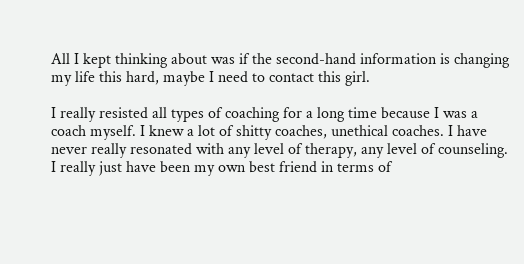All I kept thinking about was if the second-hand information is changing my life this hard, maybe I need to contact this girl.

I really resisted all types of coaching for a long time because I was a coach myself. I knew a lot of shitty coaches, unethical coaches. I have never really resonated with any level of therapy, any level of counseling. I really just have been my own best friend in terms of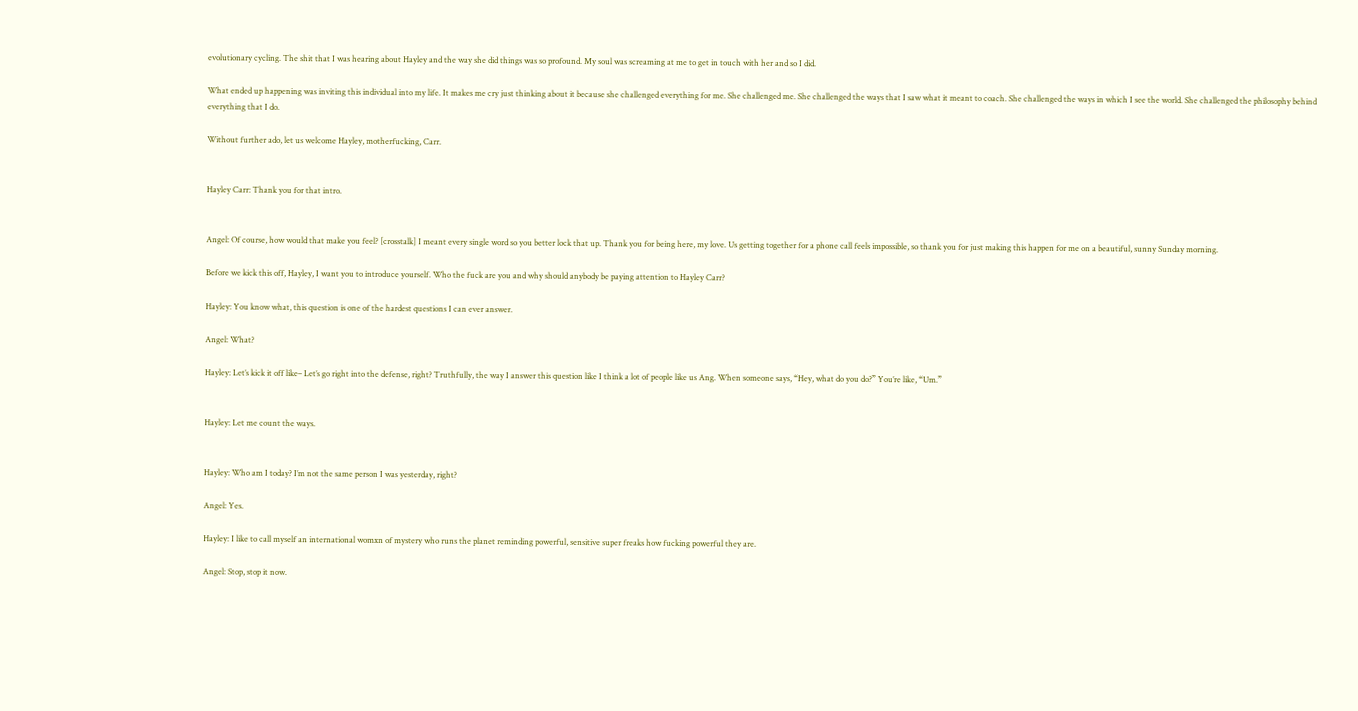evolutionary cycling. The shit that I was hearing about Hayley and the way she did things was so profound. My soul was screaming at me to get in touch with her and so I did.

What ended up happening was inviting this individual into my life. It makes me cry just thinking about it because she challenged everything for me. She challenged me. She challenged the ways that I saw what it meant to coach. She challenged the ways in which I see the world. She challenged the philosophy behind everything that I do.

Without further ado, let us welcome Hayley, motherfucking, Carr.


Hayley Carr: Thank you for that intro.


Angel: Of course, how would that make you feel? [crosstalk] I meant every single word so you better lock that up. Thank you for being here, my love. Us getting together for a phone call feels impossible, so thank you for just making this happen for me on a beautiful, sunny Sunday morning.

Before we kick this off, Hayley, I want you to introduce yourself. Who the fuck are you and why should anybody be paying attention to Hayley Carr?

Hayley: You know what, this question is one of the hardest questions I can ever answer.

Angel: What?

Hayley: Let’s kick it off like– Let’s go right into the defense, right? Truthfully, the way I answer this question like I think a lot of people like us Ang. When someone says, “Hey, what do you do?” You’re like, “Um.”


Hayley: Let me count the ways.


Hayley: Who am I today? I’m not the same person I was yesterday, right?

Angel: Yes.

Hayley: I like to call myself an international womxn of mystery who runs the planet reminding powerful, sensitive super freaks how fucking powerful they are.

Angel: Stop, stop it now.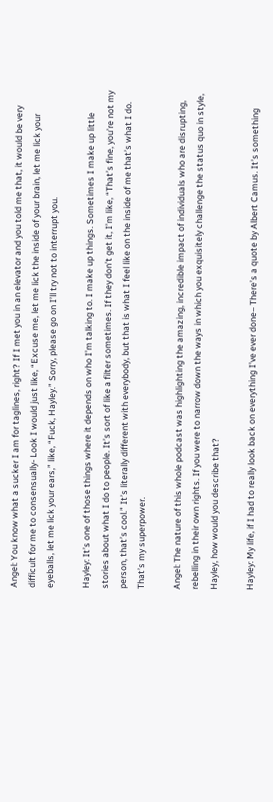Angel: You know what a sucker I am for taglines, right? If I met you in an elevator and you told me that, it would be very difficult for me to consensually- Look I would just like, “Excuse me, let me lick the inside of your brain, let me lick your eyeballs, let me lick your ears,” like, “Fuck, Hayley.” Sorry, please go on I’ll try not to interrupt you.

Hayley: It’s one of those things where it depends on who I’m talking to. I make up things. Sometimes I make up little stories about what I do to people. It’s sort of like a filter sometimes. If they don’t get it, I’m like, “That’s fine, you’re not my person, that’s cool.” It’s literally different with everybody, but that is what I feel like on the inside of me that’s what I do. That’s my superpower.

Angel: The nature of this whole podcast was highlighting the amazing, incredible impact of individuals who are disrupting, rebelling in their own rights. If you were to narrow down the ways in which you exquisitely challenge the status quo in style, Hayley, how would you describe that?

Hayley: My life, if I had to really look back on everything I’ve ever done– There’s a quote by Albert Camus. It’s something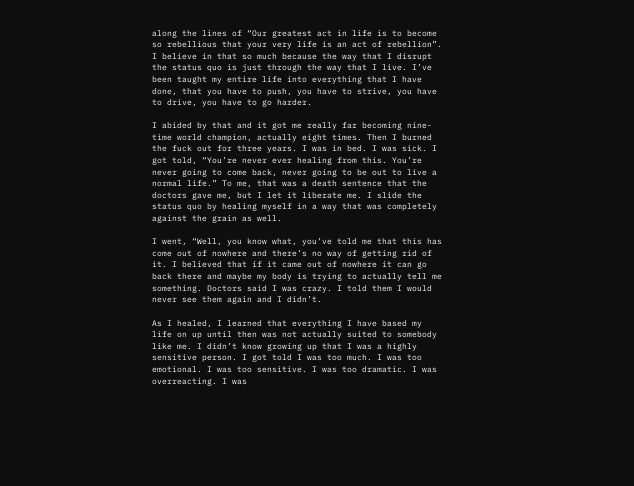along the lines of “Our greatest act in life is to become so rebellious that your very life is an act of rebellion”. I believe in that so much because the way that I disrupt the status quo is just through the way that I live. I’ve been taught my entire life into everything that I have done, that you have to push, you have to strive, you have to drive, you have to go harder.

I abided by that and it got me really far becoming nine-time world champion, actually eight times. Then I burned the fuck out for three years. I was in bed. I was sick. I got told, “You’re never ever healing from this. You’re never going to come back, never going to be out to live a normal life.” To me, that was a death sentence that the doctors gave me, but I let it liberate me. I slide the status quo by healing myself in a way that was completely against the grain as well.

I went, “Well, you know what, you’ve told me that this has come out of nowhere and there’s no way of getting rid of it. I believed that if it came out of nowhere it can go back there and maybe my body is trying to actually tell me something. Doctors said I was crazy. I told them I would never see them again and I didn’t.

As I healed, I learned that everything I have based my life on up until then was not actually suited to somebody like me. I didn’t know growing up that I was a highly sensitive person. I got told I was too much. I was too emotional. I was too sensitive. I was too dramatic. I was overreacting. I was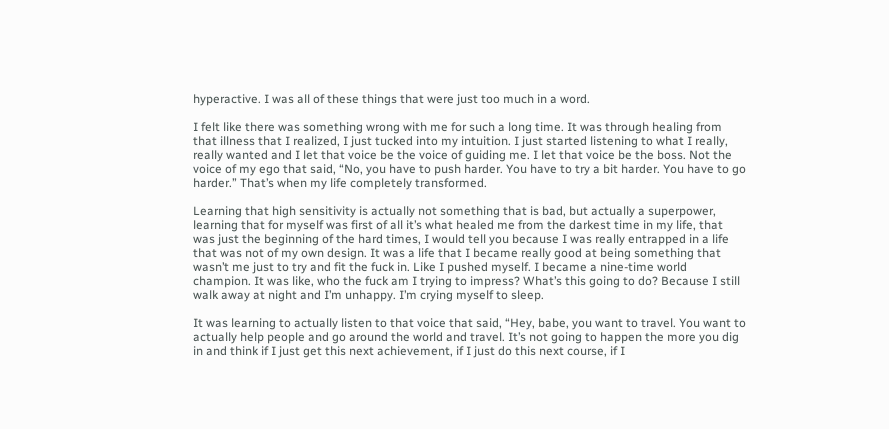hyperactive. I was all of these things that were just too much in a word.

I felt like there was something wrong with me for such a long time. It was through healing from that illness that I realized, I just tucked into my intuition. I just started listening to what I really, really wanted and I let that voice be the voice of guiding me. I let that voice be the boss. Not the voice of my ego that said, “No, you have to push harder. You have to try a bit harder. You have to go harder.” That’s when my life completely transformed.

Learning that high sensitivity is actually not something that is bad, but actually a superpower, learning that for myself was first of all it’s what healed me from the darkest time in my life, that was just the beginning of the hard times, I would tell you because I was really entrapped in a life that was not of my own design. It was a life that I became really good at being something that wasn’t me just to try and fit the fuck in. Like I pushed myself. I became a nine-time world champion. It was like, who the fuck am I trying to impress? What’s this going to do? Because I still walk away at night and I’m unhappy. I’m crying myself to sleep.

It was learning to actually listen to that voice that said, “Hey, babe, you want to travel. You want to actually help people and go around the world and travel. It’s not going to happen the more you dig in and think if I just get this next achievement, if I just do this next course, if I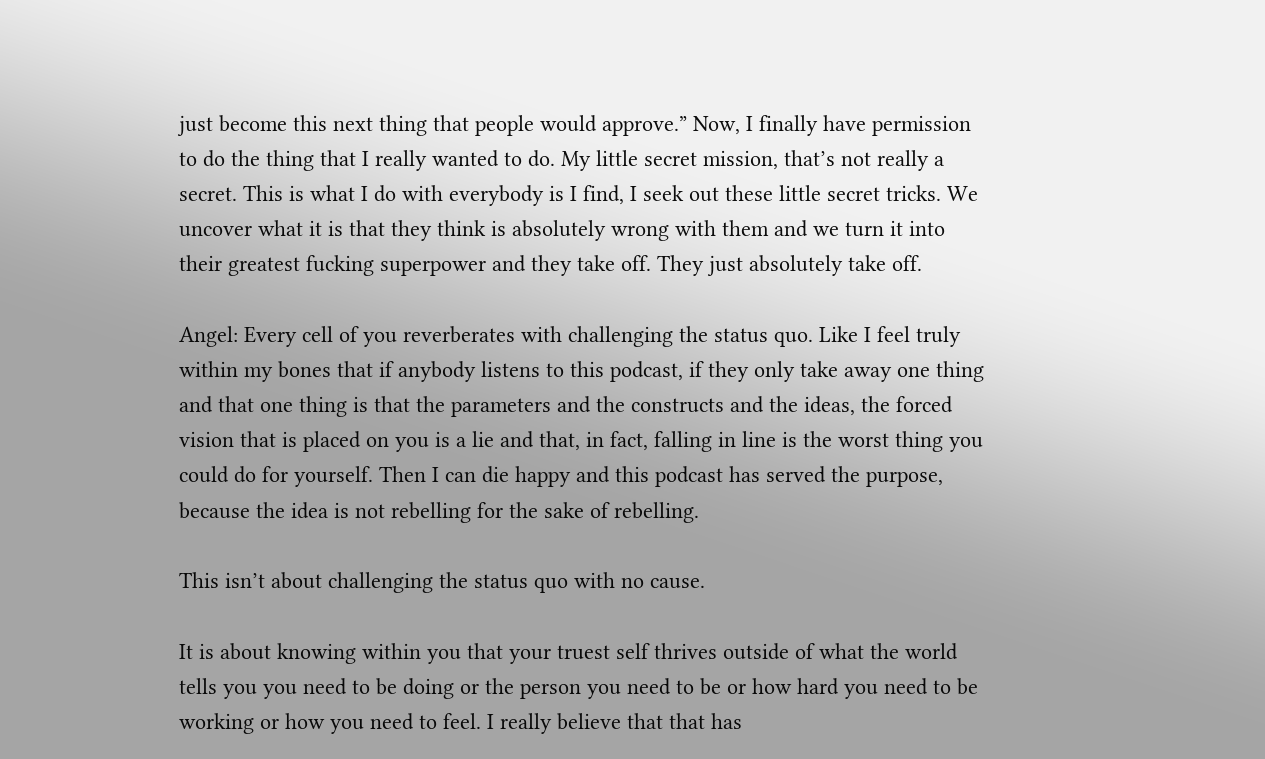just become this next thing that people would approve.” Now, I finally have permission to do the thing that I really wanted to do. My little secret mission, that’s not really a secret. This is what I do with everybody is I find, I seek out these little secret tricks. We uncover what it is that they think is absolutely wrong with them and we turn it into their greatest fucking superpower and they take off. They just absolutely take off.

Angel: Every cell of you reverberates with challenging the status quo. Like I feel truly within my bones that if anybody listens to this podcast, if they only take away one thing and that one thing is that the parameters and the constructs and the ideas, the forced vision that is placed on you is a lie and that, in fact, falling in line is the worst thing you could do for yourself. Then I can die happy and this podcast has served the purpose, because the idea is not rebelling for the sake of rebelling.

This isn’t about challenging the status quo with no cause.

It is about knowing within you that your truest self thrives outside of what the world tells you you need to be doing or the person you need to be or how hard you need to be working or how you need to feel. I really believe that that has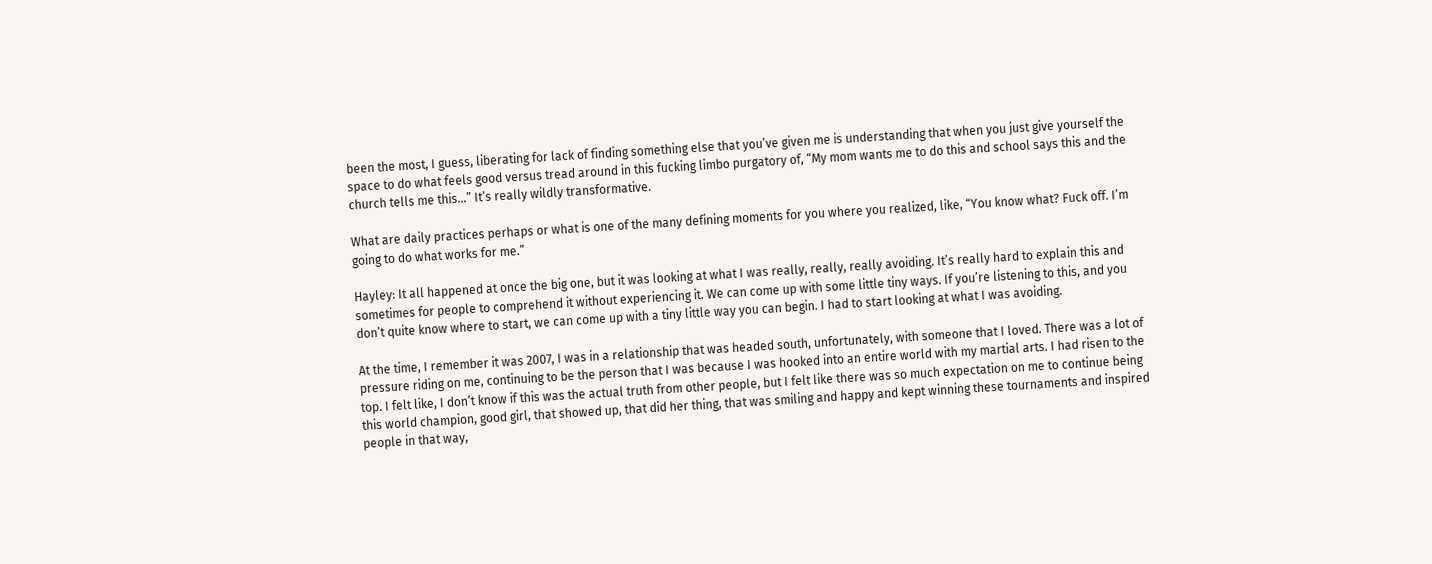been the most, I guess, liberating for lack of finding something else that you’ve given me is understanding that when you just give yourself the space to do what feels good versus tread around in this fucking limbo purgatory of, “My mom wants me to do this and school says this and the church tells me this…” It’s really wildly transformative.

What are daily practices perhaps or what is one of the many defining moments for you where you realized, like, “You know what? Fuck off. I’m going to do what works for me.”

Hayley: It all happened at once the big one, but it was looking at what I was really, really, really avoiding. It’s really hard to explain this and sometimes for people to comprehend it without experiencing it. We can come up with some little tiny ways. If you’re listening to this, and you don’t quite know where to start, we can come up with a tiny little way you can begin. I had to start looking at what I was avoiding.

At the time, I remember it was 2007, I was in a relationship that was headed south, unfortunately, with someone that I loved. There was a lot of pressure riding on me, continuing to be the person that I was because I was hooked into an entire world with my martial arts. I had risen to the top. I felt like, I don’t know if this was the actual truth from other people, but I felt like there was so much expectation on me to continue being this world champion, good girl, that showed up, that did her thing, that was smiling and happy and kept winning these tournaments and inspired people in that way,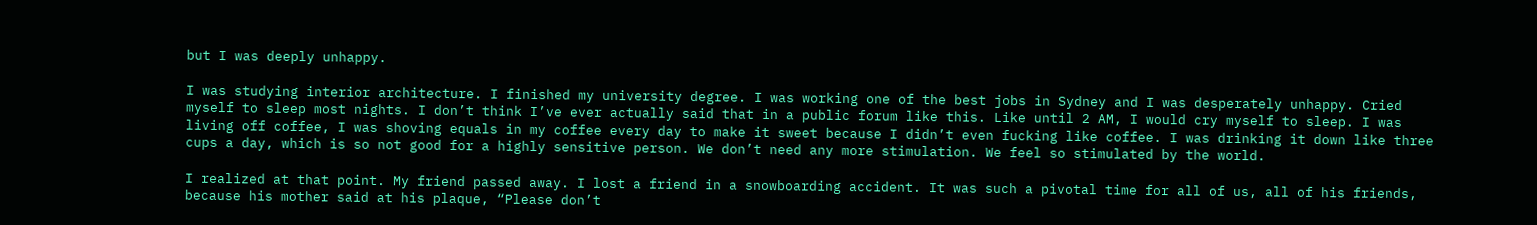but I was deeply unhappy.

I was studying interior architecture. I finished my university degree. I was working one of the best jobs in Sydney and I was desperately unhappy. Cried myself to sleep most nights. I don’t think I’ve ever actually said that in a public forum like this. Like until 2 AM, I would cry myself to sleep. I was living off coffee, I was shoving equals in my coffee every day to make it sweet because I didn’t even fucking like coffee. I was drinking it down like three cups a day, which is so not good for a highly sensitive person. We don’t need any more stimulation. We feel so stimulated by the world.

I realized at that point. My friend passed away. I lost a friend in a snowboarding accident. It was such a pivotal time for all of us, all of his friends, because his mother said at his plaque, “Please don’t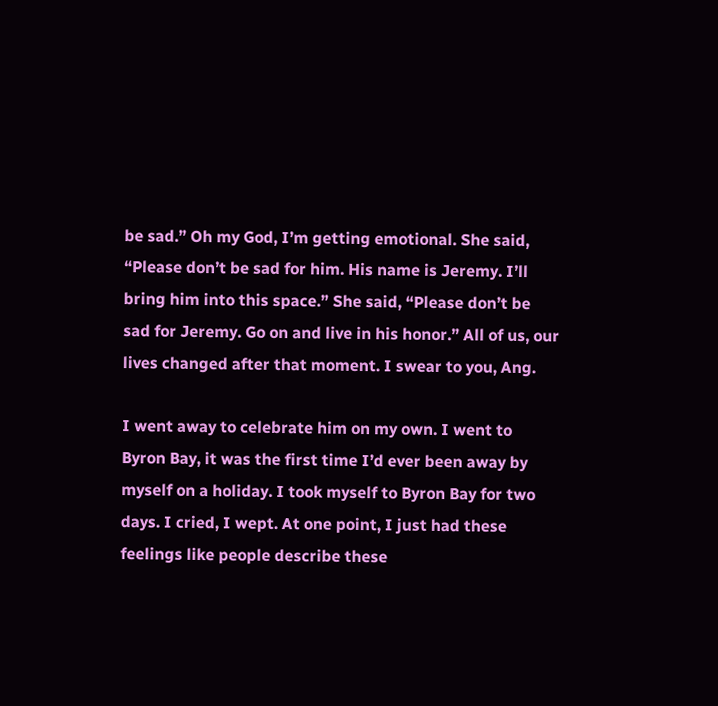be sad.” Oh my God, I’m getting emotional. She said, “Please don’t be sad for him. His name is Jeremy. I’ll bring him into this space.” She said, “Please don’t be sad for Jeremy. Go on and live in his honor.” All of us, our lives changed after that moment. I swear to you, Ang.

I went away to celebrate him on my own. I went to Byron Bay, it was the first time I’d ever been away by myself on a holiday. I took myself to Byron Bay for two days. I cried, I wept. At one point, I just had these feelings like people describe these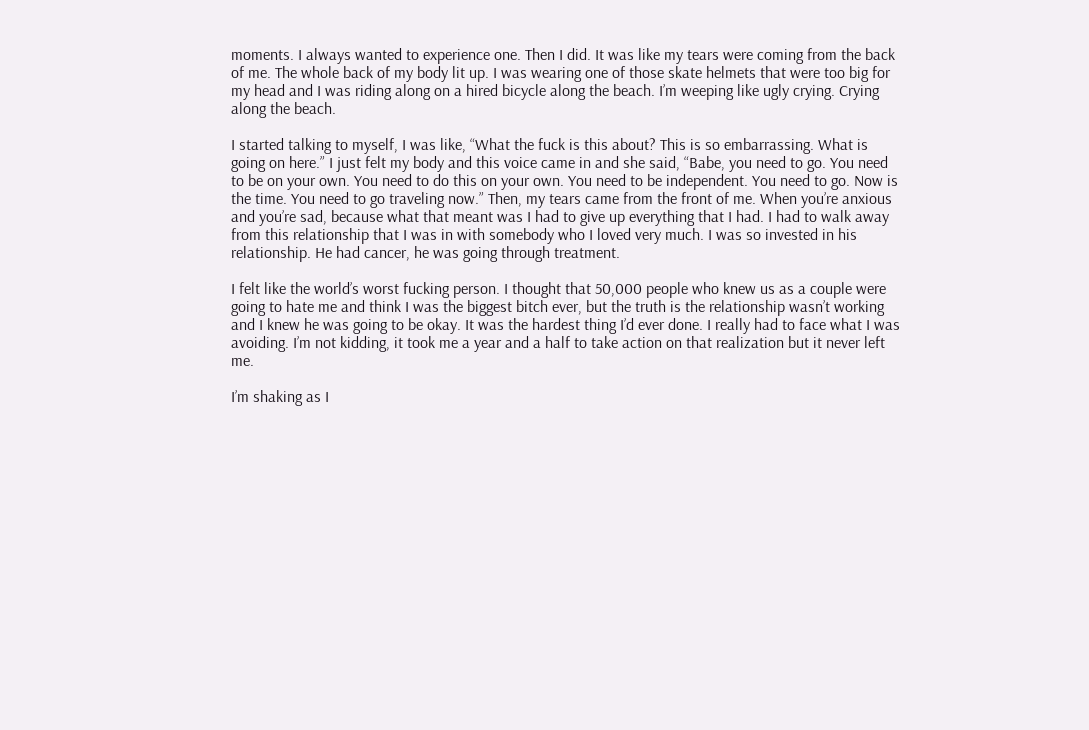moments. I always wanted to experience one. Then I did. It was like my tears were coming from the back of me. The whole back of my body lit up. I was wearing one of those skate helmets that were too big for my head and I was riding along on a hired bicycle along the beach. I’m weeping like ugly crying. Crying along the beach.

I started talking to myself, I was like, “What the fuck is this about? This is so embarrassing. What is going on here.” I just felt my body and this voice came in and she said, “Babe, you need to go. You need to be on your own. You need to do this on your own. You need to be independent. You need to go. Now is the time. You need to go traveling now.” Then, my tears came from the front of me. When you’re anxious and you’re sad, because what that meant was I had to give up everything that I had. I had to walk away from this relationship that I was in with somebody who I loved very much. I was so invested in his relationship. He had cancer, he was going through treatment.

I felt like the world’s worst fucking person. I thought that 50,000 people who knew us as a couple were going to hate me and think I was the biggest bitch ever, but the truth is the relationship wasn’t working and I knew he was going to be okay. It was the hardest thing I’d ever done. I really had to face what I was avoiding. I’m not kidding, it took me a year and a half to take action on that realization but it never left me.

I’m shaking as I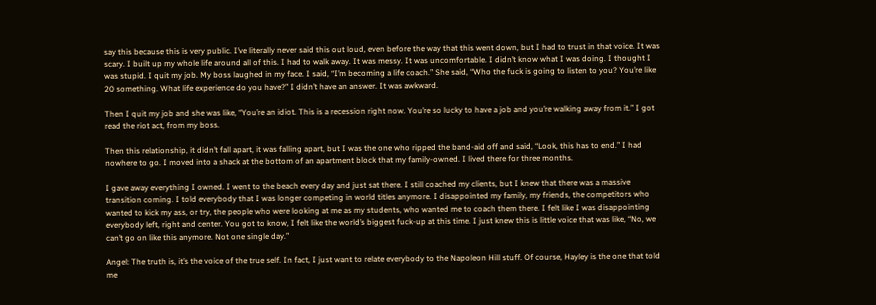say this because this is very public. I’ve literally never said this out loud, even before the way that this went down, but I had to trust in that voice. It was scary. I built up my whole life around all of this. I had to walk away. It was messy. It was uncomfortable. I didn’t know what I was doing. I thought I was stupid. I quit my job. My boss laughed in my face. I said, “I’m becoming a life coach.” She said, “Who the fuck is going to listen to you? You’re like 20 something. What life experience do you have?” I didn’t have an answer. It was awkward.

Then I quit my job and she was like, “You’re an idiot. This is a recession right now. You’re so lucky to have a job and you’re walking away from it.” I got read the riot act, from my boss.

Then this relationship, it didn’t fall apart, it was falling apart, but I was the one who ripped the band-aid off and said, “Look, this has to end.” I had nowhere to go. I moved into a shack at the bottom of an apartment block that my family-owned. I lived there for three months.

I gave away everything I owned. I went to the beach every day and just sat there. I still coached my clients, but I knew that there was a massive transition coming. I told everybody that I was longer competing in world titles anymore. I disappointed my family, my friends, the competitors who wanted to kick my ass, or try, the people who were looking at me as my students, who wanted me to coach them there. I felt like I was disappointing everybody left, right and center. You got to know, I felt like the world’s biggest fuck-up at this time. I just knew this is little voice that was like, “No, we can’t go on like this anymore. Not one single day.”

Angel: The truth is, it’s the voice of the true self. In fact, I just want to relate everybody to the Napoleon Hill stuff. Of course, Hayley is the one that told me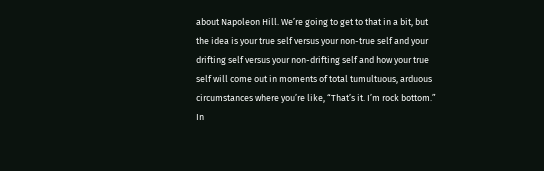about Napoleon Hill. We’re going to get to that in a bit, but the idea is your true self versus your non-true self and your drifting self versus your non-drifting self and how your true self will come out in moments of total tumultuous, arduous circumstances where you’re like, “That’s it. I’m rock bottom.” In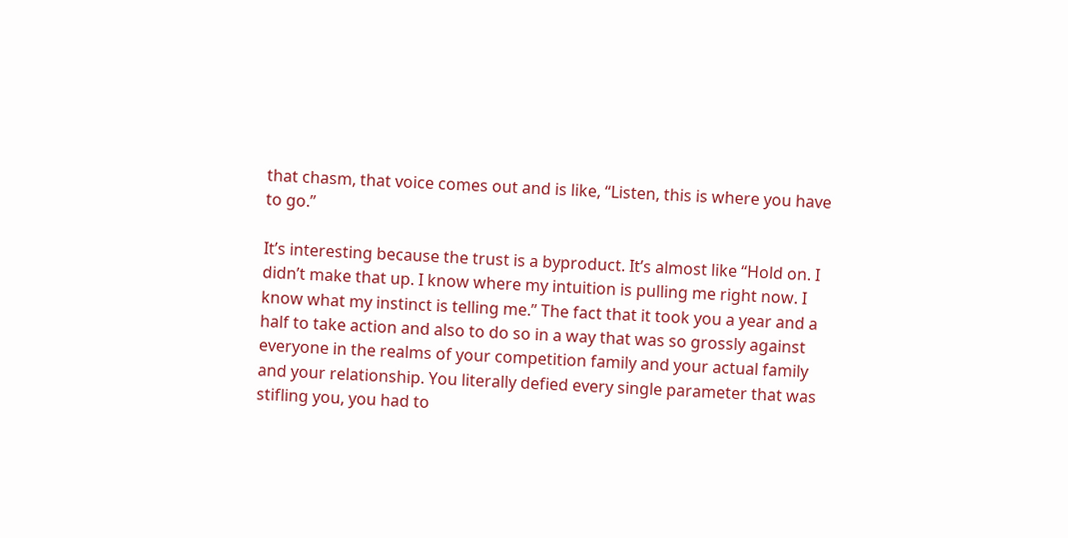that chasm, that voice comes out and is like, “Listen, this is where you have to go.”

It’s interesting because the trust is a byproduct. It’s almost like “Hold on. I didn’t make that up. I know where my intuition is pulling me right now. I know what my instinct is telling me.” The fact that it took you a year and a half to take action and also to do so in a way that was so grossly against everyone in the realms of your competition family and your actual family and your relationship. You literally defied every single parameter that was stifling you, you had to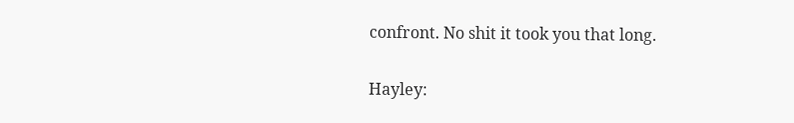confront. No shit it took you that long.

Hayley: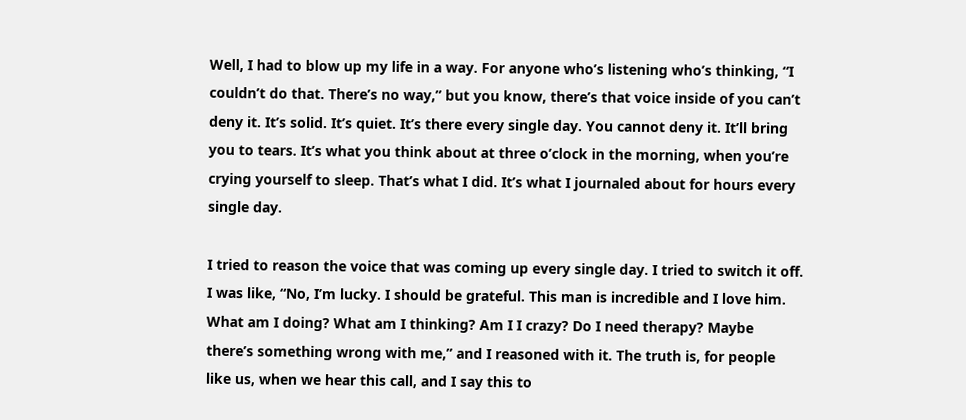Well, I had to blow up my life in a way. For anyone who’s listening who’s thinking, “I couldn’t do that. There’s no way,” but you know, there’s that voice inside of you can’t deny it. It’s solid. It’s quiet. It’s there every single day. You cannot deny it. It’ll bring you to tears. It’s what you think about at three o’clock in the morning, when you’re crying yourself to sleep. That’s what I did. It’s what I journaled about for hours every single day.

I tried to reason the voice that was coming up every single day. I tried to switch it off. I was like, “No, I’m lucky. I should be grateful. This man is incredible and I love him. What am I doing? What am I thinking? Am I I crazy? Do I need therapy? Maybe there’s something wrong with me,” and I reasoned with it. The truth is, for people like us, when we hear this call, and I say this to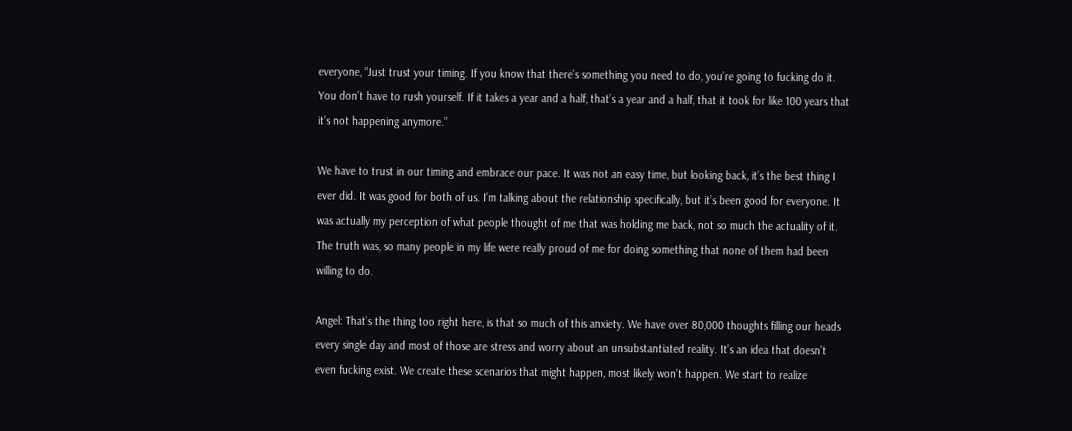everyone, “Just trust your timing. If you know that there’s something you need to do, you’re going to fucking do it. You don’t have to rush yourself. If it takes a year and a half, that’s a year and a half, that it took for like 100 years that it’s not happening anymore.”

We have to trust in our timing and embrace our pace. It was not an easy time, but looking back, it’s the best thing I ever did. It was good for both of us. I’m talking about the relationship specifically, but it’s been good for everyone. It was actually my perception of what people thought of me that was holding me back, not so much the actuality of it. The truth was, so many people in my life were really proud of me for doing something that none of them had been willing to do.

Angel: That’s the thing too right here, is that so much of this anxiety. We have over 80,000 thoughts filling our heads every single day and most of those are stress and worry about an unsubstantiated reality. It’s an idea that doesn’t even fucking exist. We create these scenarios that might happen, most likely won’t happen. We start to realize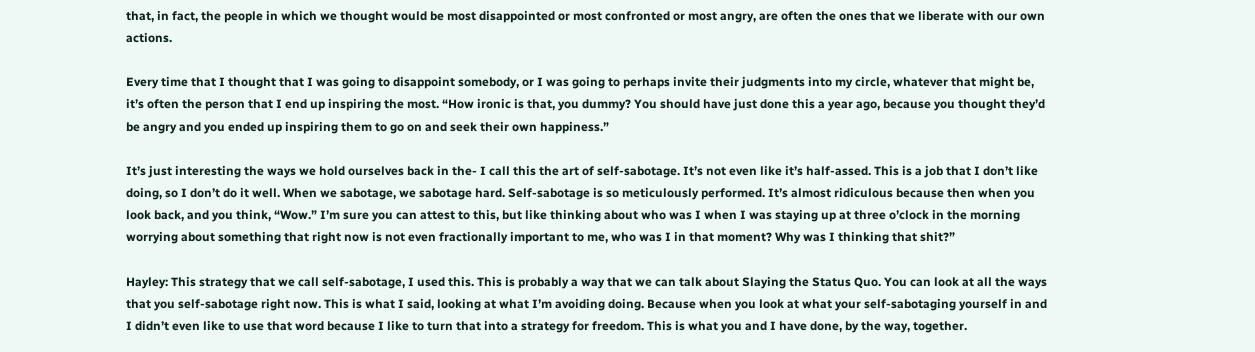that, in fact, the people in which we thought would be most disappointed or most confronted or most angry, are often the ones that we liberate with our own actions.

Every time that I thought that I was going to disappoint somebody, or I was going to perhaps invite their judgments into my circle, whatever that might be, it’s often the person that I end up inspiring the most. “How ironic is that, you dummy? You should have just done this a year ago, because you thought they’d be angry and you ended up inspiring them to go on and seek their own happiness.”

It’s just interesting the ways we hold ourselves back in the- I call this the art of self-sabotage. It’s not even like it’s half-assed. This is a job that I don’t like doing, so I don’t do it well. When we sabotage, we sabotage hard. Self-sabotage is so meticulously performed. It’s almost ridiculous because then when you look back, and you think, “Wow.” I’m sure you can attest to this, but like thinking about who was I when I was staying up at three o’clock in the morning worrying about something that right now is not even fractionally important to me, who was I in that moment? Why was I thinking that shit?”

Hayley: This strategy that we call self-sabotage, I used this. This is probably a way that we can talk about Slaying the Status Quo. You can look at all the ways that you self-sabotage right now. This is what I said, looking at what I’m avoiding doing. Because when you look at what your self-sabotaging yourself in and I didn’t even like to use that word because I like to turn that into a strategy for freedom. This is what you and I have done, by the way, together.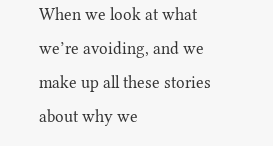When we look at what we’re avoiding, and we make up all these stories about why we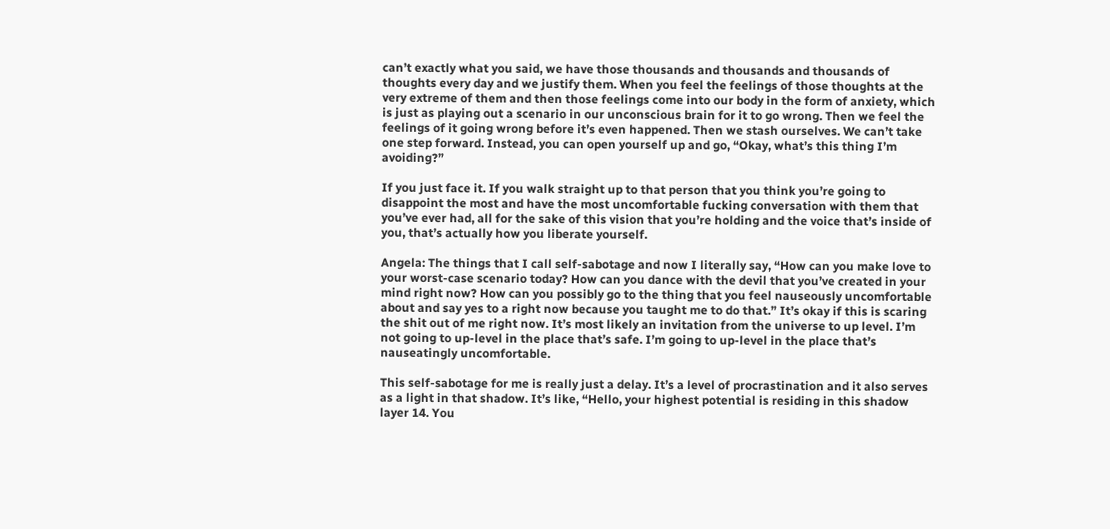can’t exactly what you said, we have those thousands and thousands and thousands of thoughts every day and we justify them. When you feel the feelings of those thoughts at the very extreme of them and then those feelings come into our body in the form of anxiety, which is just as playing out a scenario in our unconscious brain for it to go wrong. Then we feel the feelings of it going wrong before it’s even happened. Then we stash ourselves. We can’t take one step forward. Instead, you can open yourself up and go, “Okay, what’s this thing I’m avoiding?”

If you just face it. If you walk straight up to that person that you think you’re going to disappoint the most and have the most uncomfortable fucking conversation with them that you’ve ever had, all for the sake of this vision that you’re holding and the voice that’s inside of you, that’s actually how you liberate yourself.

Angela: The things that I call self-sabotage and now I literally say, “How can you make love to your worst-case scenario today? How can you dance with the devil that you’ve created in your mind right now? How can you possibly go to the thing that you feel nauseously uncomfortable about and say yes to a right now because you taught me to do that.” It’s okay if this is scaring the shit out of me right now. It’s most likely an invitation from the universe to up level. I’m not going to up-level in the place that’s safe. I’m going to up-level in the place that’s nauseatingly uncomfortable.

This self-sabotage for me is really just a delay. It’s a level of procrastination and it also serves as a light in that shadow. It’s like, “Hello, your highest potential is residing in this shadow layer 14. You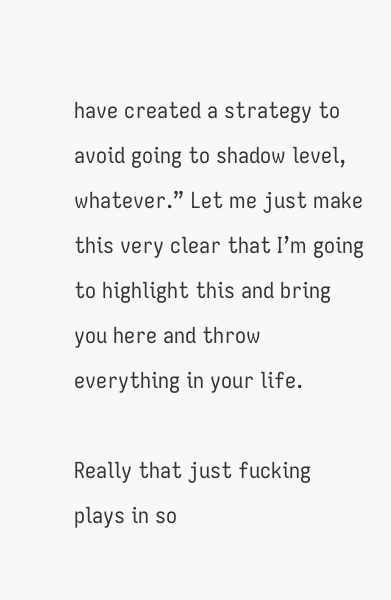have created a strategy to avoid going to shadow level, whatever.” Let me just make this very clear that I’m going to highlight this and bring you here and throw everything in your life.

Really that just fucking plays in so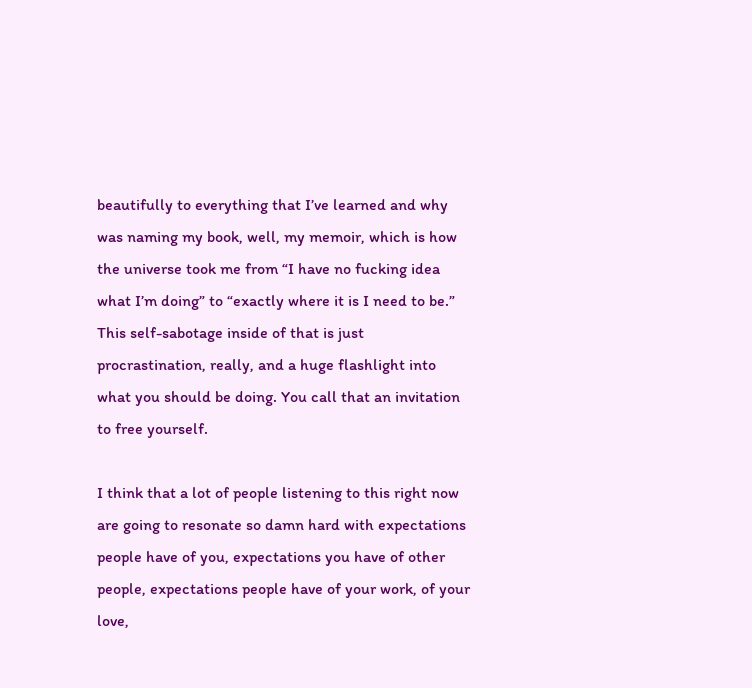beautifully to everything that I’ve learned and why was naming my book, well, my memoir, which is how the universe took me from “I have no fucking idea what I’m doing” to “exactly where it is I need to be.” This self-sabotage inside of that is just procrastination, really, and a huge flashlight into what you should be doing. You call that an invitation to free yourself.

I think that a lot of people listening to this right now are going to resonate so damn hard with expectations people have of you, expectations you have of other people, expectations people have of your work, of your love,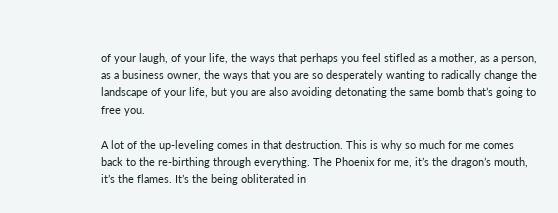of your laugh, of your life, the ways that perhaps you feel stifled as a mother, as a person, as a business owner, the ways that you are so desperately wanting to radically change the landscape of your life, but you are also avoiding detonating the same bomb that’s going to free you.

A lot of the up-leveling comes in that destruction. This is why so much for me comes back to the re-birthing through everything. The Phoenix for me, it’s the dragon’s mouth, it’s the flames. It’s the being obliterated in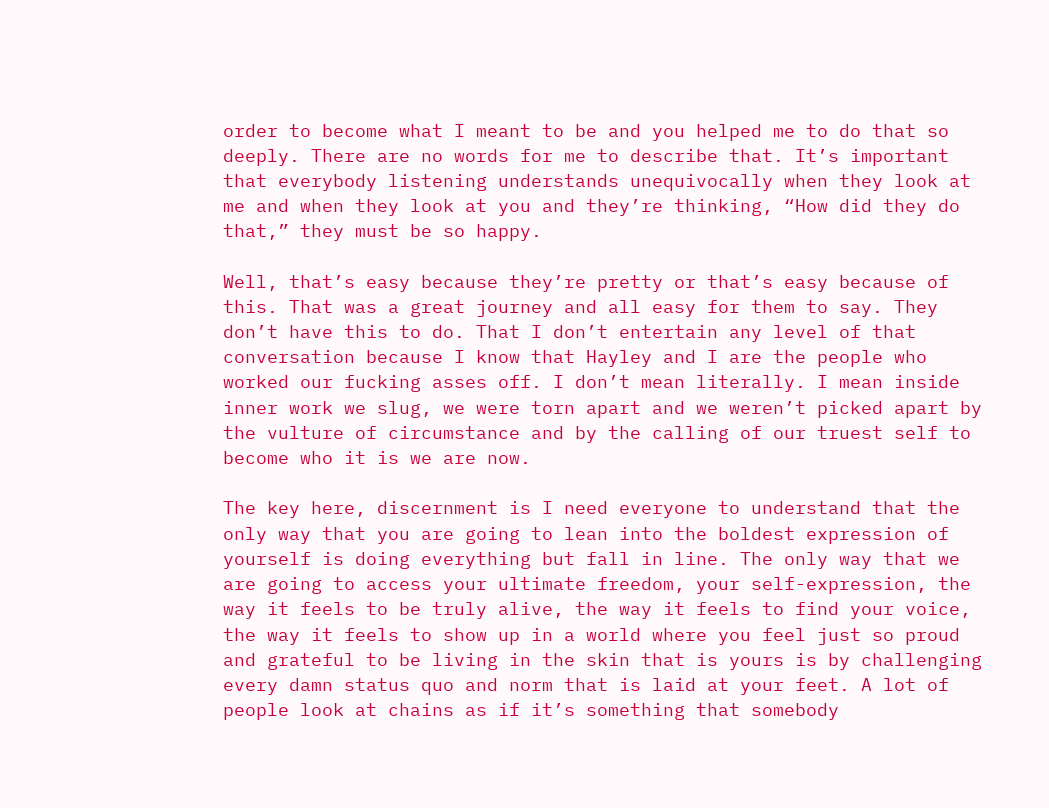order to become what I meant to be and you helped me to do that so deeply. There are no words for me to describe that. It’s important that everybody listening understands unequivocally when they look at me and when they look at you and they’re thinking, “How did they do that,” they must be so happy.

Well, that’s easy because they’re pretty or that’s easy because of this. That was a great journey and all easy for them to say. They don’t have this to do. That I don’t entertain any level of that conversation because I know that Hayley and I are the people who worked our fucking asses off. I don’t mean literally. I mean inside inner work we slug, we were torn apart and we weren’t picked apart by the vulture of circumstance and by the calling of our truest self to become who it is we are now.

The key here, discernment is I need everyone to understand that the only way that you are going to lean into the boldest expression of yourself is doing everything but fall in line. The only way that we are going to access your ultimate freedom, your self-expression, the way it feels to be truly alive, the way it feels to find your voice, the way it feels to show up in a world where you feel just so proud and grateful to be living in the skin that is yours is by challenging every damn status quo and norm that is laid at your feet. A lot of people look at chains as if it’s something that somebody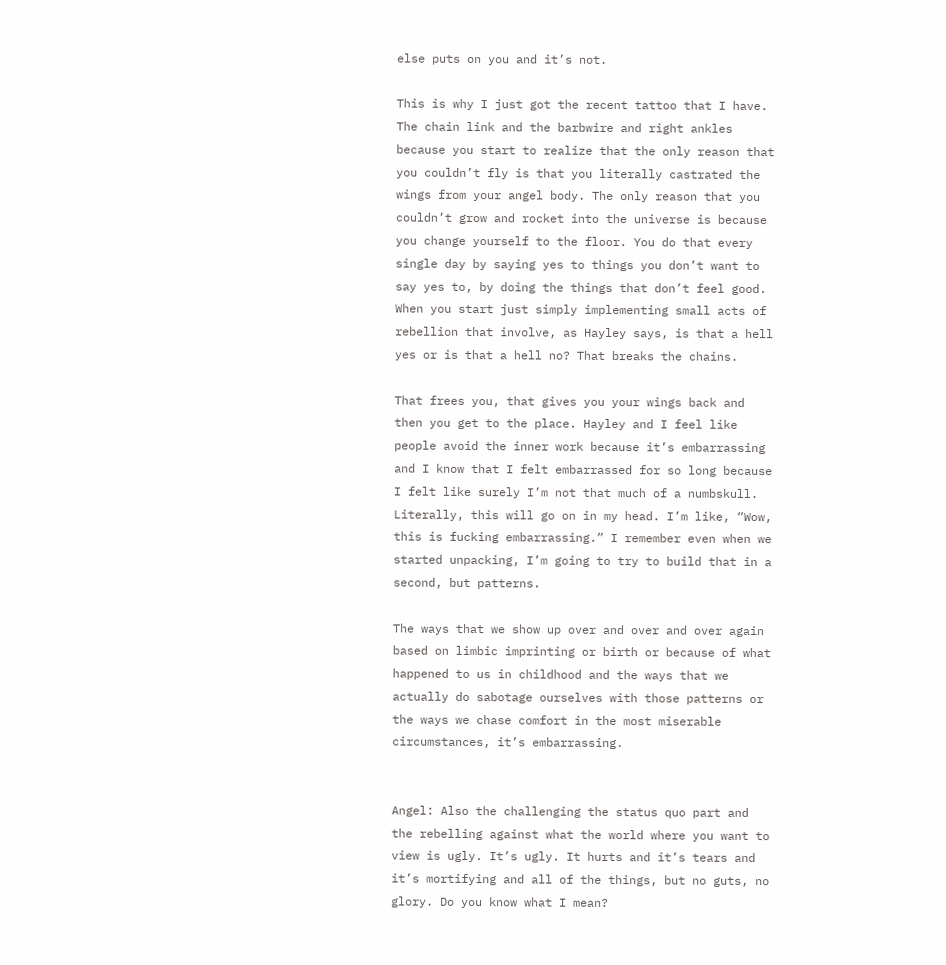else puts on you and it’s not.

This is why I just got the recent tattoo that I have. The chain link and the barbwire and right ankles because you start to realize that the only reason that you couldn’t fly is that you literally castrated the wings from your angel body. The only reason that you couldn’t grow and rocket into the universe is because you change yourself to the floor. You do that every single day by saying yes to things you don’t want to say yes to, by doing the things that don’t feel good. When you start just simply implementing small acts of rebellion that involve, as Hayley says, is that a hell yes or is that a hell no? That breaks the chains.

That frees you, that gives you your wings back and then you get to the place. Hayley and I feel like people avoid the inner work because it’s embarrassing and I know that I felt embarrassed for so long because I felt like surely I’m not that much of a numbskull. Literally, this will go on in my head. I’m like, “Wow, this is fucking embarrassing.” I remember even when we started unpacking, I’m going to try to build that in a second, but patterns.

The ways that we show up over and over and over again based on limbic imprinting or birth or because of what happened to us in childhood and the ways that we actually do sabotage ourselves with those patterns or the ways we chase comfort in the most miserable circumstances, it’s embarrassing.


Angel: Also the challenging the status quo part and the rebelling against what the world where you want to view is ugly. It’s ugly. It hurts and it’s tears and it’s mortifying and all of the things, but no guts, no glory. Do you know what I mean?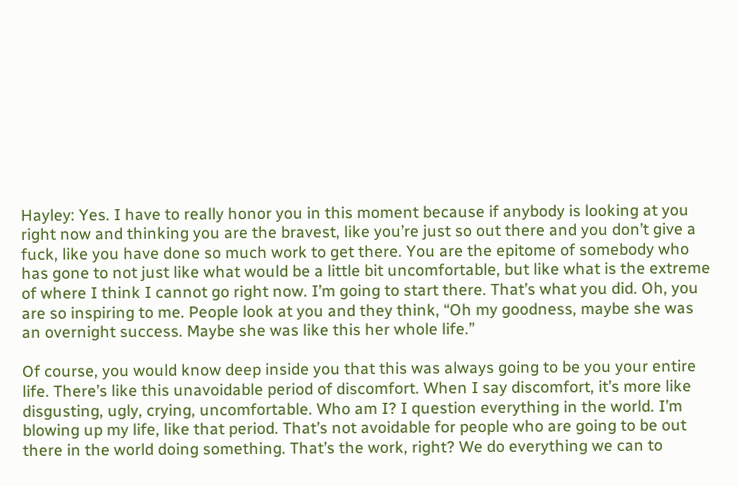Hayley: Yes. I have to really honor you in this moment because if anybody is looking at you right now and thinking you are the bravest, like you’re just so out there and you don’t give a fuck, like you have done so much work to get there. You are the epitome of somebody who has gone to not just like what would be a little bit uncomfortable, but like what is the extreme of where I think I cannot go right now. I’m going to start there. That’s what you did. Oh, you are so inspiring to me. People look at you and they think, “Oh my goodness, maybe she was an overnight success. Maybe she was like this her whole life.”

Of course, you would know deep inside you that this was always going to be you your entire life. There’s like this unavoidable period of discomfort. When I say discomfort, it’s more like disgusting, ugly, crying, uncomfortable. Who am I? I question everything in the world. I’m blowing up my life, like that period. That’s not avoidable for people who are going to be out there in the world doing something. That’s the work, right? We do everything we can to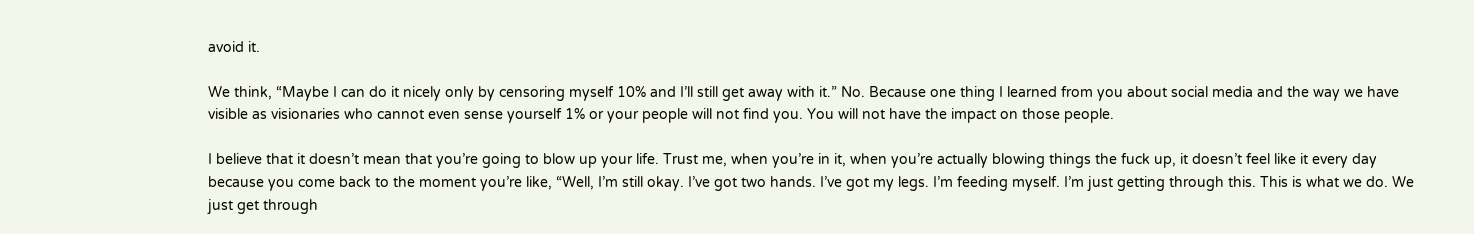avoid it.

We think, “Maybe I can do it nicely only by censoring myself 10% and I’ll still get away with it.” No. Because one thing I learned from you about social media and the way we have visible as visionaries who cannot even sense yourself 1% or your people will not find you. You will not have the impact on those people.

I believe that it doesn’t mean that you’re going to blow up your life. Trust me, when you’re in it, when you’re actually blowing things the fuck up, it doesn’t feel like it every day because you come back to the moment you’re like, “Well, I’m still okay. I’ve got two hands. I’ve got my legs. I’m feeding myself. I’m just getting through this. This is what we do. We just get through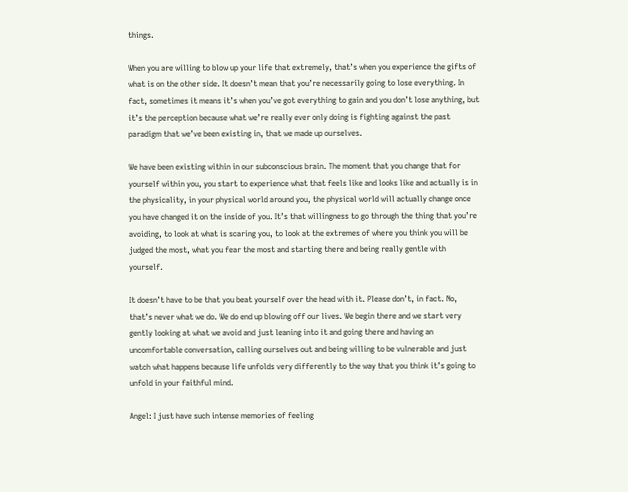things.

When you are willing to blow up your life that extremely, that’s when you experience the gifts of what is on the other side. It doesn’t mean that you’re necessarily going to lose everything. In fact, sometimes it means it’s when you’ve got everything to gain and you don’t lose anything, but it’s the perception because what we’re really ever only doing is fighting against the past paradigm that we’ve been existing in, that we made up ourselves.

We have been existing within in our subconscious brain. The moment that you change that for yourself within you, you start to experience what that feels like and looks like and actually is in the physicality, in your physical world around you, the physical world will actually change once you have changed it on the inside of you. It’s that willingness to go through the thing that you’re avoiding, to look at what is scaring you, to look at the extremes of where you think you will be judged the most, what you fear the most and starting there and being really gentle with yourself.

It doesn’t have to be that you beat yourself over the head with it. Please don’t, in fact. No, that’s never what we do. We do end up blowing off our lives. We begin there and we start very gently looking at what we avoid and just leaning into it and going there and having an uncomfortable conversation, calling ourselves out and being willing to be vulnerable and just watch what happens because life unfolds very differently to the way that you think it’s going to unfold in your faithful mind.

Angel: I just have such intense memories of feeling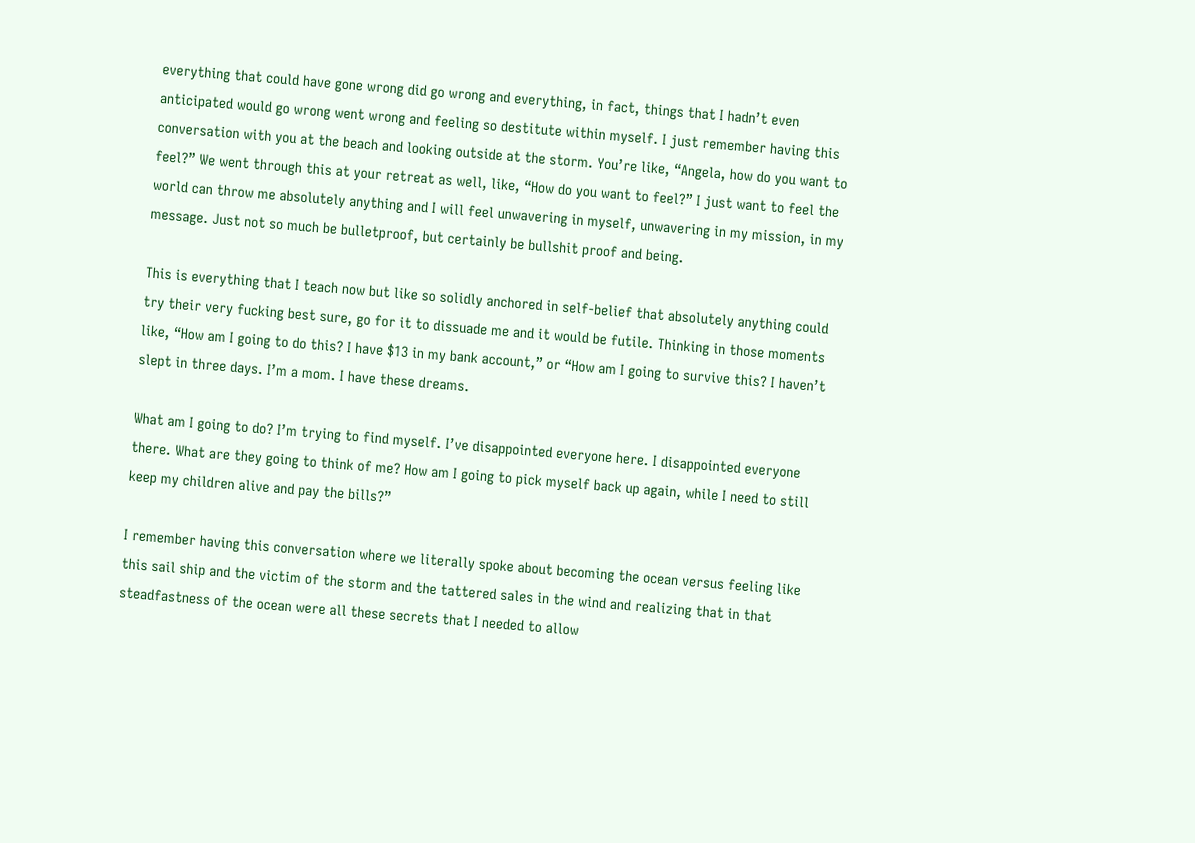everything that could have gone wrong did go wrong and everything, in fact, things that I hadn’t even anticipated would go wrong went wrong and feeling so destitute within myself. I just remember having this conversation with you at the beach and looking outside at the storm. You’re like, “Angela, how do you want to feel?” We went through this at your retreat as well, like, “How do you want to feel?” I just want to feel the world can throw me absolutely anything and I will feel unwavering in myself, unwavering in my mission, in my message. Just not so much be bulletproof, but certainly be bullshit proof and being.

This is everything that I teach now but like so solidly anchored in self-belief that absolutely anything could try their very fucking best sure, go for it to dissuade me and it would be futile. Thinking in those moments like, “How am I going to do this? I have $13 in my bank account,” or “How am I going to survive this? I haven’t slept in three days. I’m a mom. I have these dreams.

What am I going to do? I’m trying to find myself. I’ve disappointed everyone here. I disappointed everyone there. What are they going to think of me? How am I going to pick myself back up again, while I need to still keep my children alive and pay the bills?”

I remember having this conversation where we literally spoke about becoming the ocean versus feeling like this sail ship and the victim of the storm and the tattered sales in the wind and realizing that in that steadfastness of the ocean were all these secrets that I needed to allow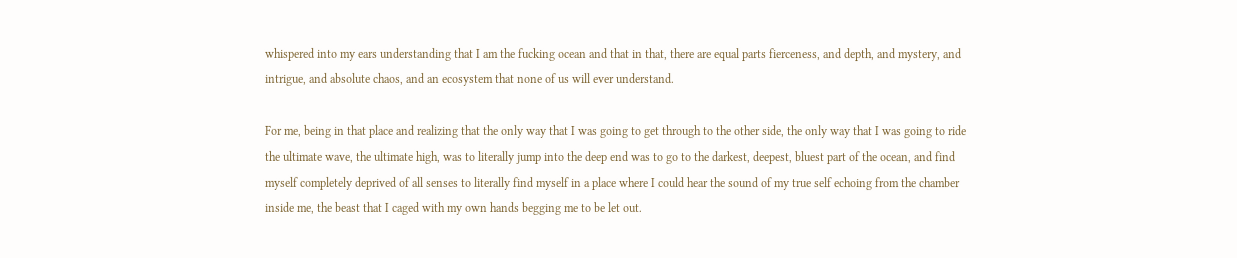whispered into my ears understanding that I am the fucking ocean and that in that, there are equal parts fierceness, and depth, and mystery, and intrigue, and absolute chaos, and an ecosystem that none of us will ever understand.

For me, being in that place and realizing that the only way that I was going to get through to the other side, the only way that I was going to ride the ultimate wave, the ultimate high, was to literally jump into the deep end was to go to the darkest, deepest, bluest part of the ocean, and find myself completely deprived of all senses to literally find myself in a place where I could hear the sound of my true self echoing from the chamber inside me, the beast that I caged with my own hands begging me to be let out.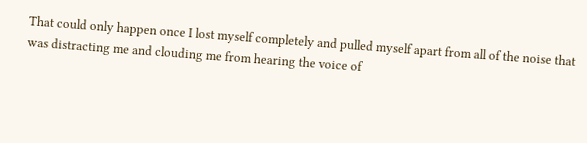That could only happen once I lost myself completely and pulled myself apart from all of the noise that was distracting me and clouding me from hearing the voice of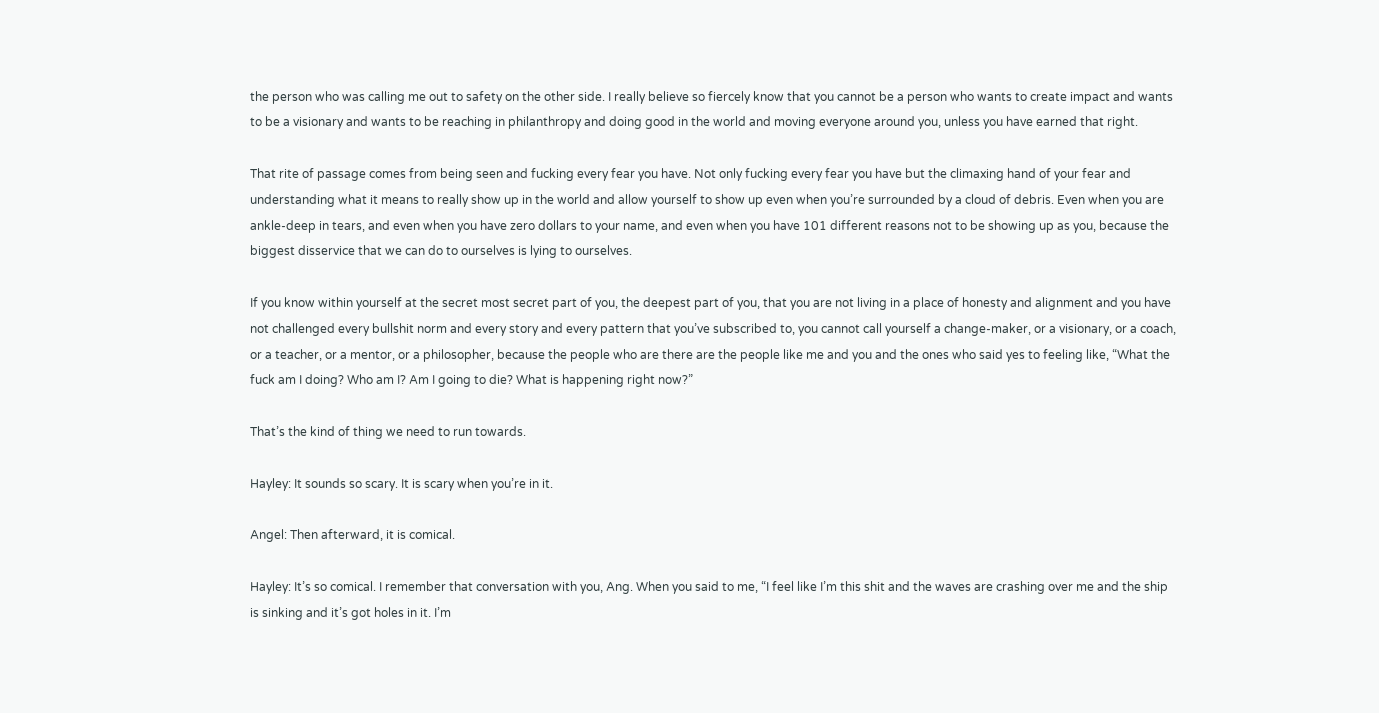the person who was calling me out to safety on the other side. I really believe so fiercely know that you cannot be a person who wants to create impact and wants to be a visionary and wants to be reaching in philanthropy and doing good in the world and moving everyone around you, unless you have earned that right.

That rite of passage comes from being seen and fucking every fear you have. Not only fucking every fear you have but the climaxing hand of your fear and understanding what it means to really show up in the world and allow yourself to show up even when you’re surrounded by a cloud of debris. Even when you are ankle-deep in tears, and even when you have zero dollars to your name, and even when you have 101 different reasons not to be showing up as you, because the biggest disservice that we can do to ourselves is lying to ourselves.

If you know within yourself at the secret most secret part of you, the deepest part of you, that you are not living in a place of honesty and alignment and you have not challenged every bullshit norm and every story and every pattern that you’ve subscribed to, you cannot call yourself a change-maker, or a visionary, or a coach, or a teacher, or a mentor, or a philosopher, because the people who are there are the people like me and you and the ones who said yes to feeling like, “What the fuck am I doing? Who am I? Am I going to die? What is happening right now?”

That’s the kind of thing we need to run towards.

Hayley: It sounds so scary. It is scary when you’re in it.

Angel: Then afterward, it is comical.

Hayley: It’s so comical. I remember that conversation with you, Ang. When you said to me, “I feel like I’m this shit and the waves are crashing over me and the ship is sinking and it’s got holes in it. I’m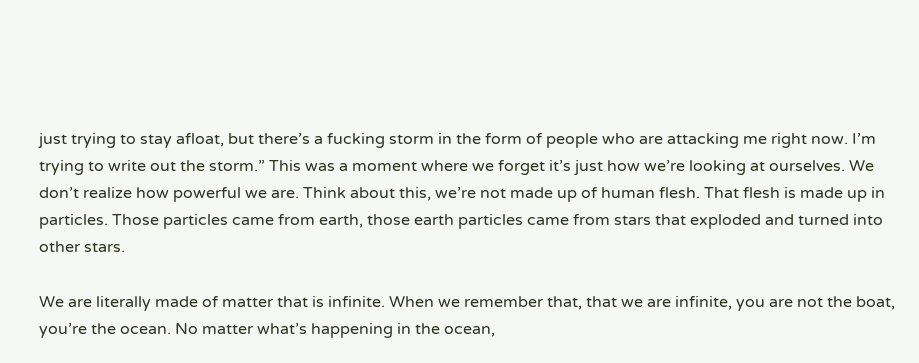just trying to stay afloat, but there’s a fucking storm in the form of people who are attacking me right now. I’m trying to write out the storm.” This was a moment where we forget it’s just how we’re looking at ourselves. We don’t realize how powerful we are. Think about this, we’re not made up of human flesh. That flesh is made up in particles. Those particles came from earth, those earth particles came from stars that exploded and turned into other stars.

We are literally made of matter that is infinite. When we remember that, that we are infinite, you are not the boat, you’re the ocean. No matter what’s happening in the ocean,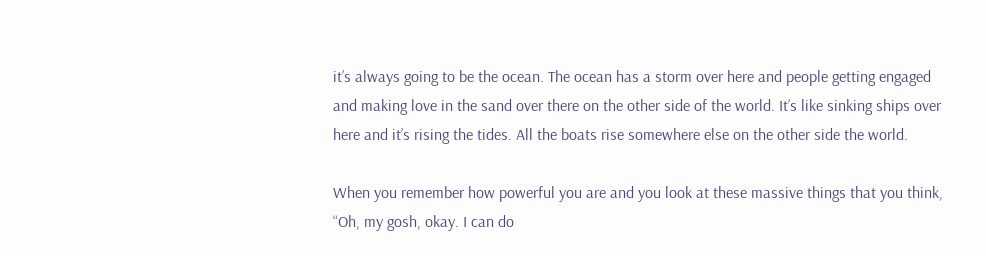it’s always going to be the ocean. The ocean has a storm over here and people getting engaged and making love in the sand over there on the other side of the world. It’s like sinking ships over here and it’s rising the tides. All the boats rise somewhere else on the other side the world.

When you remember how powerful you are and you look at these massive things that you think, “Oh, my gosh, okay. I can do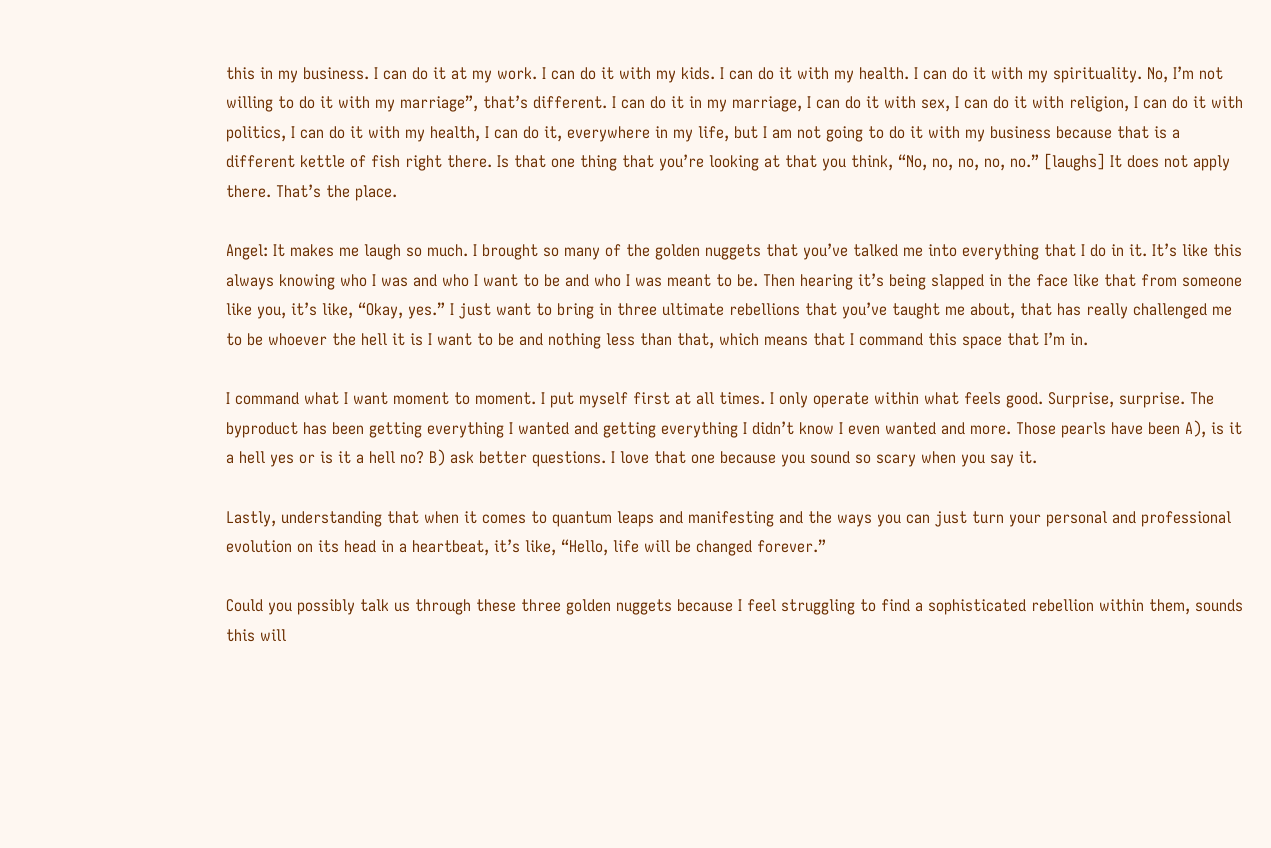this in my business. I can do it at my work. I can do it with my kids. I can do it with my health. I can do it with my spirituality. No, I’m not willing to do it with my marriage”, that’s different. I can do it in my marriage, I can do it with sex, I can do it with religion, I can do it with politics, I can do it with my health, I can do it, everywhere in my life, but I am not going to do it with my business because that is a different kettle of fish right there. Is that one thing that you’re looking at that you think, “No, no, no, no, no.” [laughs] It does not apply there. That’s the place.

Angel: It makes me laugh so much. I brought so many of the golden nuggets that you’ve talked me into everything that I do in it. It’s like this always knowing who I was and who I want to be and who I was meant to be. Then hearing it’s being slapped in the face like that from someone like you, it’s like, “Okay, yes.” I just want to bring in three ultimate rebellions that you’ve taught me about, that has really challenged me to be whoever the hell it is I want to be and nothing less than that, which means that I command this space that I’m in.

I command what I want moment to moment. I put myself first at all times. I only operate within what feels good. Surprise, surprise. The byproduct has been getting everything I wanted and getting everything I didn’t know I even wanted and more. Those pearls have been A), is it a hell yes or is it a hell no? B) ask better questions. I love that one because you sound so scary when you say it.

Lastly, understanding that when it comes to quantum leaps and manifesting and the ways you can just turn your personal and professional evolution on its head in a heartbeat, it’s like, “Hello, life will be changed forever.”

Could you possibly talk us through these three golden nuggets because I feel struggling to find a sophisticated rebellion within them, sounds this will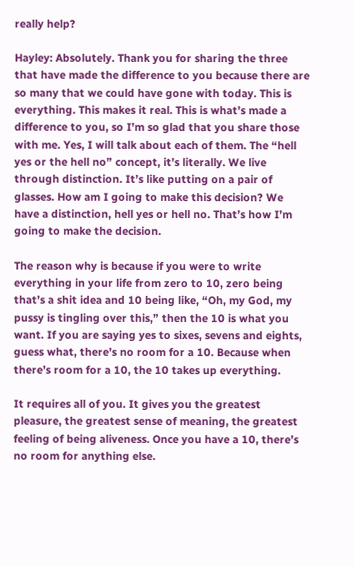really help?

Hayley: Absolutely. Thank you for sharing the three that have made the difference to you because there are so many that we could have gone with today. This is everything. This makes it real. This is what’s made a difference to you, so I’m so glad that you share those with me. Yes, I will talk about each of them. The “hell yes or the hell no” concept, it’s literally. We live through distinction. It’s like putting on a pair of glasses. How am I going to make this decision? We have a distinction, hell yes or hell no. That’s how I’m going to make the decision.

The reason why is because if you were to write everything in your life from zero to 10, zero being that’s a shit idea and 10 being like, “Oh, my God, my pussy is tingling over this,” then the 10 is what you want. If you are saying yes to sixes, sevens and eights, guess what, there’s no room for a 10. Because when there’s room for a 10, the 10 takes up everything.

It requires all of you. It gives you the greatest pleasure, the greatest sense of meaning, the greatest feeling of being aliveness. Once you have a 10, there’s no room for anything else.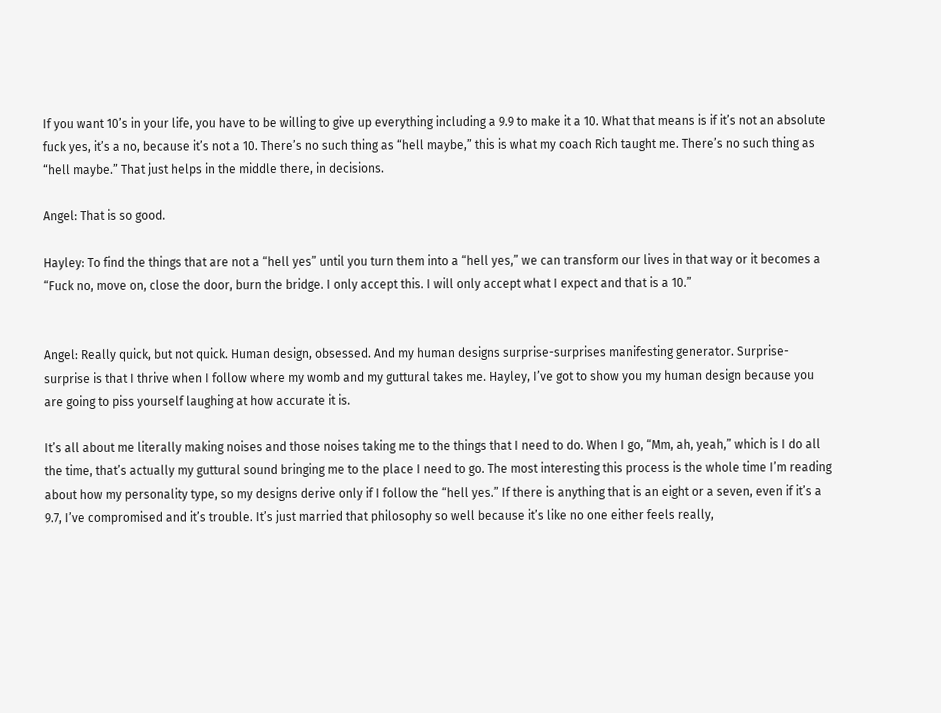If you want 10’s in your life, you have to be willing to give up everything including a 9.9 to make it a 10. What that means is if it’s not an absolute fuck yes, it’s a no, because it’s not a 10. There’s no such thing as “hell maybe,” this is what my coach Rich taught me. There’s no such thing as “hell maybe.” That just helps in the middle there, in decisions.

Angel: That is so good.

Hayley: To find the things that are not a “hell yes” until you turn them into a “hell yes,” we can transform our lives in that way or it becomes a “Fuck no, move on, close the door, burn the bridge. I only accept this. I will only accept what I expect and that is a 10.”


Angel: Really quick, but not quick. Human design, obsessed. And my human designs surprise-surprises manifesting generator. Surprise-surprise is that I thrive when I follow where my womb and my guttural takes me. Hayley, I’ve got to show you my human design because you are going to piss yourself laughing at how accurate it is.

It’s all about me literally making noises and those noises taking me to the things that I need to do. When I go, “Mm, ah, yeah,” which is I do all the time, that’s actually my guttural sound bringing me to the place I need to go. The most interesting this process is the whole time I’m reading about how my personality type, so my designs derive only if I follow the “hell yes.” If there is anything that is an eight or a seven, even if it’s a 9.7, I’ve compromised and it’s trouble. It’s just married that philosophy so well because it’s like no one either feels really,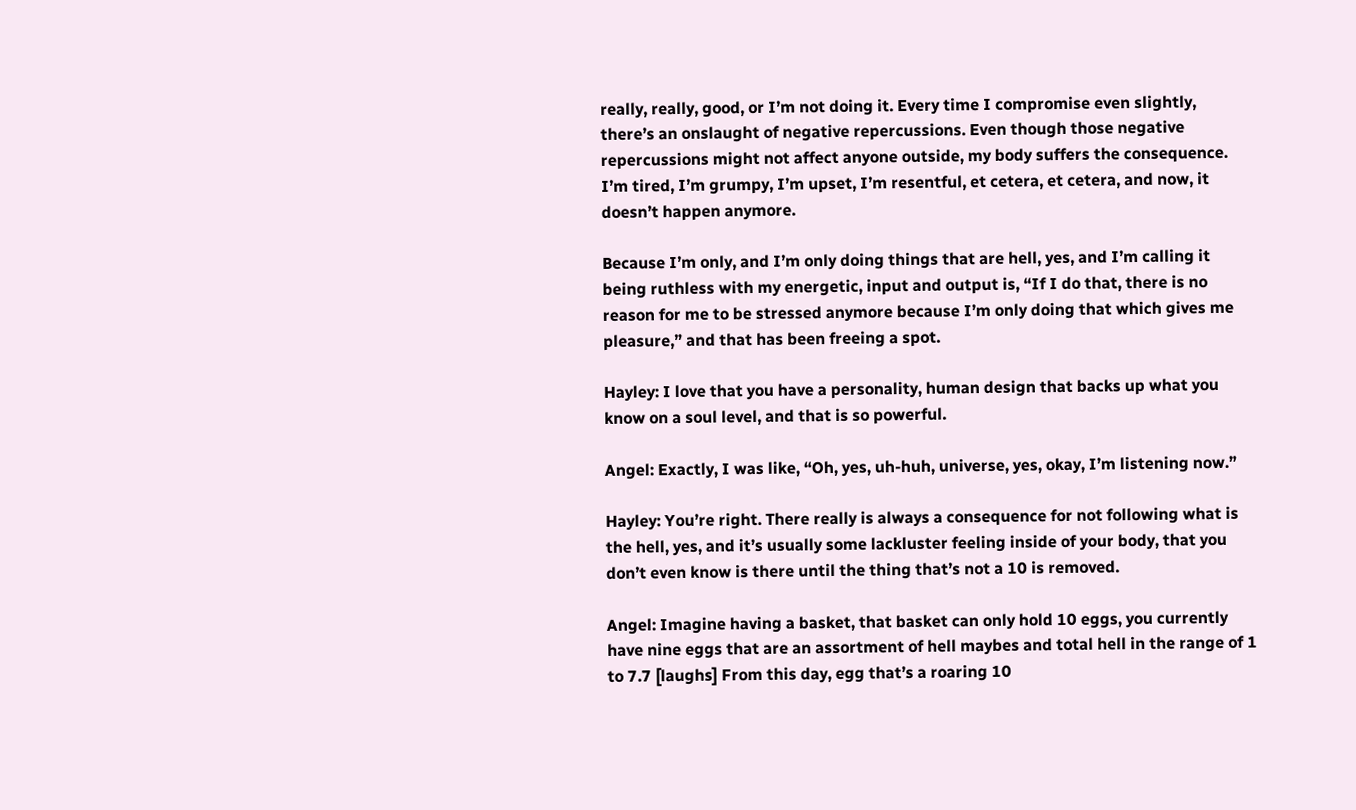really, really, good, or I’m not doing it. Every time I compromise even slightly, there’s an onslaught of negative repercussions. Even though those negative repercussions might not affect anyone outside, my body suffers the consequence. I’m tired, I’m grumpy, I’m upset, I’m resentful, et cetera, et cetera, and now, it doesn’t happen anymore.

Because I’m only, and I’m only doing things that are hell, yes, and I’m calling it being ruthless with my energetic, input and output is, “If I do that, there is no reason for me to be stressed anymore because I’m only doing that which gives me pleasure,” and that has been freeing a spot.

Hayley: I love that you have a personality, human design that backs up what you know on a soul level, and that is so powerful.

Angel: Exactly, I was like, “Oh, yes, uh-huh, universe, yes, okay, I’m listening now.”

Hayley: You’re right. There really is always a consequence for not following what is the hell, yes, and it’s usually some lackluster feeling inside of your body, that you don’t even know is there until the thing that’s not a 10 is removed.

Angel: Imagine having a basket, that basket can only hold 10 eggs, you currently have nine eggs that are an assortment of hell maybes and total hell in the range of 1 to 7.7 [laughs] From this day, egg that’s a roaring 10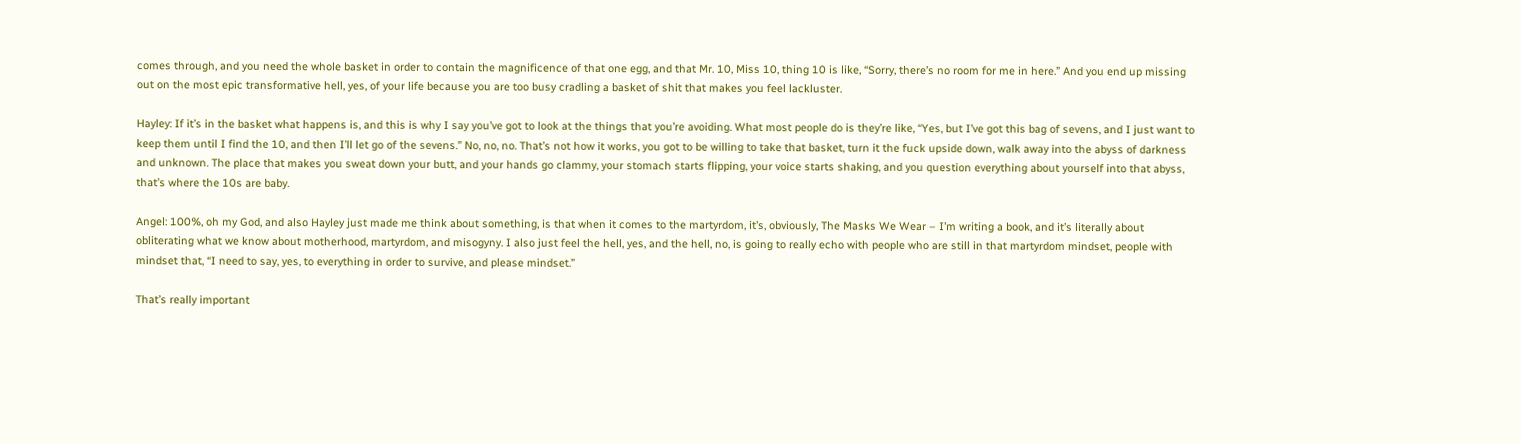comes through, and you need the whole basket in order to contain the magnificence of that one egg, and that Mr. 10, Miss 10, thing 10 is like, “Sorry, there’s no room for me in here.” And you end up missing out on the most epic transformative hell, yes, of your life because you are too busy cradling a basket of shit that makes you feel lackluster.

Hayley: If it’s in the basket what happens is, and this is why I say you’ve got to look at the things that you’re avoiding. What most people do is they’re like, “Yes, but I’ve got this bag of sevens, and I just want to keep them until I find the 10, and then I’ll let go of the sevens.” No, no, no. That’s not how it works, you got to be willing to take that basket, turn it the fuck upside down, walk away into the abyss of darkness and unknown. The place that makes you sweat down your butt, and your hands go clammy, your stomach starts flipping, your voice starts shaking, and you question everything about yourself into that abyss, that’s where the 10s are baby.

Angel: 100%, oh my God, and also Hayley just made me think about something, is that when it comes to the martyrdom, it’s, obviously, The Masks We Wear – I’m writing a book, and it’s literally about obliterating what we know about motherhood, martyrdom, and misogyny. I also just feel the hell, yes, and the hell, no, is going to really echo with people who are still in that martyrdom mindset, people with mindset that, “I need to say, yes, to everything in order to survive, and please mindset.”

That’s really important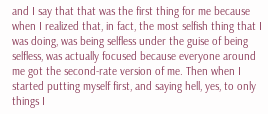and I say that that was the first thing for me because when I realized that, in fact, the most selfish thing that I was doing, was being selfless under the guise of being selfless, was actually focused because everyone around me got the second-rate version of me. Then when I started putting myself first, and saying hell, yes, to only things I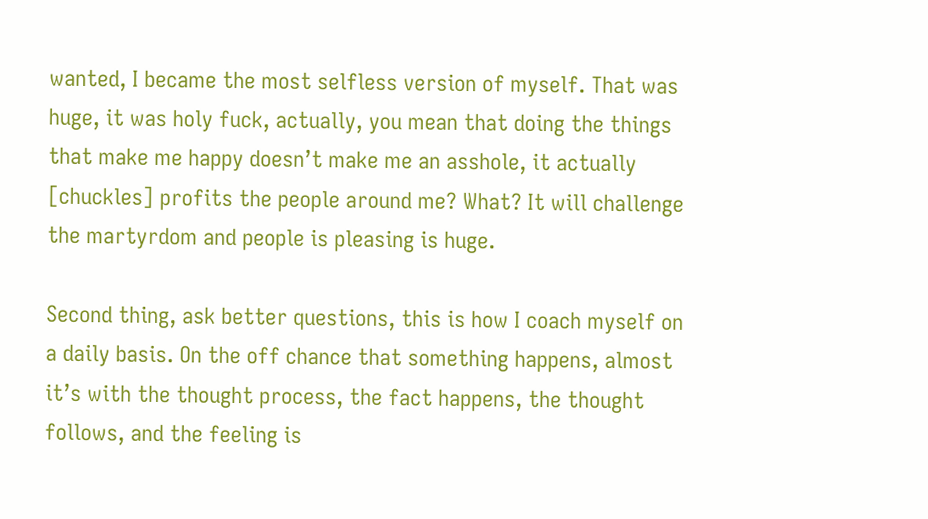wanted, I became the most selfless version of myself. That was huge, it was holy fuck, actually, you mean that doing the things that make me happy doesn’t make me an asshole, it actually [chuckles] profits the people around me? What? It will challenge the martyrdom and people is pleasing is huge.

Second thing, ask better questions, this is how I coach myself on a daily basis. On the off chance that something happens, almost it’s with the thought process, the fact happens, the thought follows, and the feeling is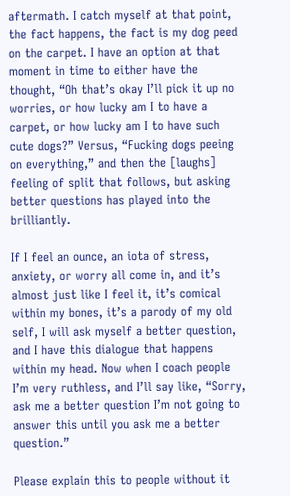aftermath. I catch myself at that point, the fact happens, the fact is my dog peed on the carpet. I have an option at that moment in time to either have the thought, “Oh that’s okay I’ll pick it up no worries, or how lucky am I to have a carpet, or how lucky am I to have such cute dogs?” Versus, “Fucking dogs peeing on everything,” and then the [laughs] feeling of split that follows, but asking better questions has played into the brilliantly.

If I feel an ounce, an iota of stress, anxiety, or worry all come in, and it’s almost just like I feel it, it’s comical within my bones, it’s a parody of my old self, I will ask myself a better question, and I have this dialogue that happens within my head. Now when I coach people I’m very ruthless, and I’ll say like, “Sorry, ask me a better question I’m not going to answer this until you ask me a better question.”

Please explain this to people without it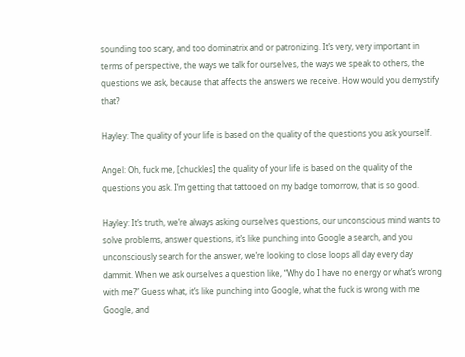sounding too scary, and too dominatrix and or patronizing. It’s very, very important in terms of perspective, the ways we talk for ourselves, the ways we speak to others, the questions we ask, because that affects the answers we receive. How would you demystify that?

Hayley: The quality of your life is based on the quality of the questions you ask yourself.

Angel: Oh, fuck me, [chuckles] the quality of your life is based on the quality of the questions you ask. I’m getting that tattooed on my badge tomorrow, that is so good.

Hayley: It’s truth, we’re always asking ourselves questions, our unconscious mind wants to solve problems, answer questions, it’s like punching into Google a search, and you unconsciously search for the answer, we’re looking to close loops all day every day dammit. When we ask ourselves a question like, “Why do I have no energy or what’s wrong with me?” Guess what, it’s like punching into Google, what the fuck is wrong with me Google, and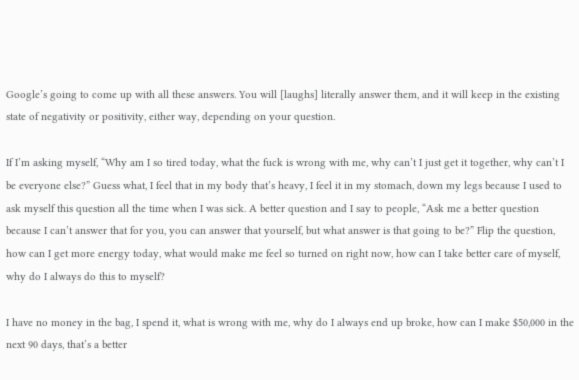Google’s going to come up with all these answers. You will [laughs] literally answer them, and it will keep in the existing state of negativity or positivity, either way, depending on your question.

If I’m asking myself, “Why am I so tired today, what the fuck is wrong with me, why can’t I just get it together, why can’t I be everyone else?” Guess what, I feel that in my body that’s heavy, I feel it in my stomach, down my legs because I used to ask myself this question all the time when I was sick. A better question and I say to people, “Ask me a better question because I can’t answer that for you, you can answer that yourself, but what answer is that going to be?” Flip the question, how can I get more energy today, what would make me feel so turned on right now, how can I take better care of myself, why do I always do this to myself?

I have no money in the bag, I spend it, what is wrong with me, why do I always end up broke, how can I make $50,000 in the next 90 days, that’s a better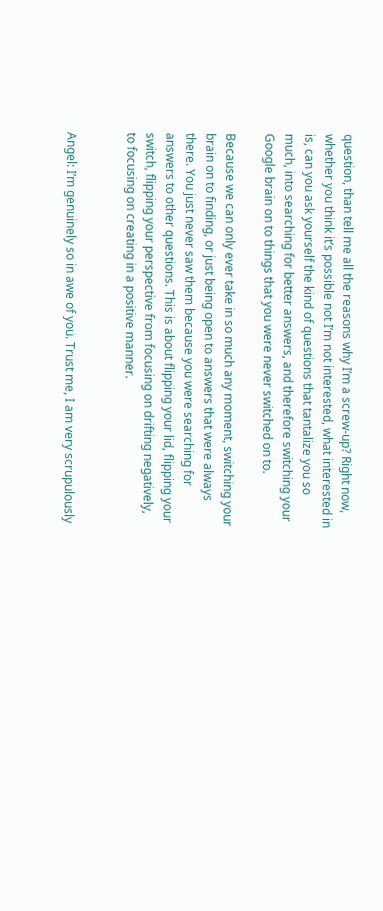question, than tell me all the reasons why I’m a screw-up? Right now, whether you think it’s possible not I’m not interested, what interested in is, can you ask yourself the kind of questions that tantalize you so much, into searching for better answers, and therefore switching your Google brain on to things that you were never switched on to.

Because we can only ever take in so much any moment, switching your brain on to finding, or just being open to answers that were always there. You just never saw them because you were searching for answers to other questions. This is about flipping your lid, flipping your switch, flipping your perspective from focusing on drifting negatively, to focusing on creating in a positive manner.


Angel: I’m genuinely so in awe of you. Trust me, I am very scrupulously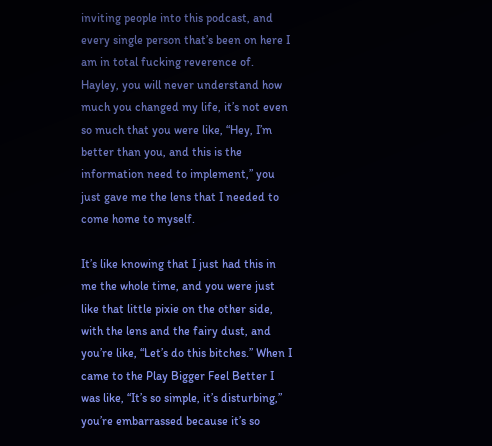inviting people into this podcast, and every single person that’s been on here I am in total fucking reverence of. Hayley, you will never understand how much you changed my life, it’s not even so much that you were like, “Hey, I’m better than you, and this is the information need to implement,” you just gave me the lens that I needed to come home to myself.

It’s like knowing that I just had this in me the whole time, and you were just like that little pixie on the other side, with the lens and the fairy dust, and you’re like, “Let’s do this bitches.” When I came to the Play Bigger Feel Better I was like, “It’s so simple, it’s disturbing,” you’re embarrassed because it’s so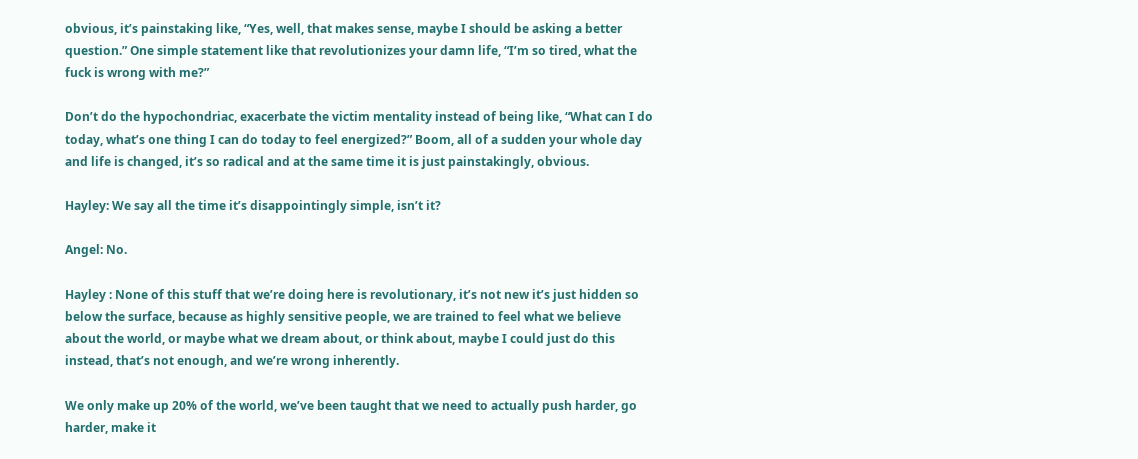obvious, it’s painstaking like, “Yes, well, that makes sense, maybe I should be asking a better question.” One simple statement like that revolutionizes your damn life, “I’m so tired, what the fuck is wrong with me?”

Don’t do the hypochondriac, exacerbate the victim mentality instead of being like, “What can I do today, what’s one thing I can do today to feel energized?” Boom, all of a sudden your whole day and life is changed, it’s so radical and at the same time it is just painstakingly, obvious.

Hayley: We say all the time it’s disappointingly simple, isn’t it?

Angel: No.

Hayley : None of this stuff that we’re doing here is revolutionary, it’s not new it’s just hidden so below the surface, because as highly sensitive people, we are trained to feel what we believe about the world, or maybe what we dream about, or think about, maybe I could just do this instead, that’s not enough, and we’re wrong inherently.

We only make up 20% of the world, we’ve been taught that we need to actually push harder, go harder, make it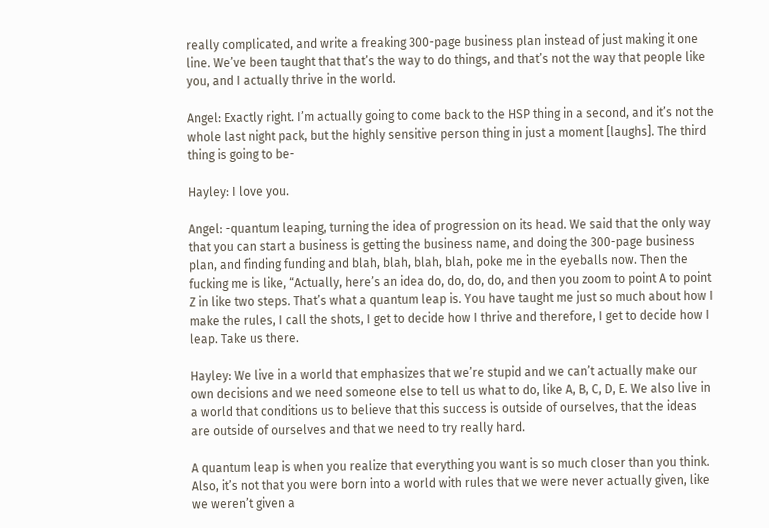really complicated, and write a freaking 300-page business plan instead of just making it one line. We’ve been taught that that’s the way to do things, and that’s not the way that people like you, and I actually thrive in the world.

Angel: Exactly right. I’m actually going to come back to the HSP thing in a second, and it’s not the whole last night pack, but the highly sensitive person thing in just a moment [laughs]. The third thing is going to be-

Hayley: I love you.

Angel: -quantum leaping, turning the idea of progression on its head. We said that the only way that you can start a business is getting the business name, and doing the 300-page business plan, and finding funding and blah, blah, blah, blah, poke me in the eyeballs now. Then the fucking me is like, “Actually, here’s an idea do, do, do, do, and then you zoom to point A to point Z in like two steps. That’s what a quantum leap is. You have taught me just so much about how I make the rules, I call the shots, I get to decide how I thrive and therefore, I get to decide how I leap. Take us there.

Hayley: We live in a world that emphasizes that we’re stupid and we can’t actually make our own decisions and we need someone else to tell us what to do, like A, B, C, D, E. We also live in a world that conditions us to believe that this success is outside of ourselves, that the ideas are outside of ourselves and that we need to try really hard.

A quantum leap is when you realize that everything you want is so much closer than you think. Also, it’s not that you were born into a world with rules that we were never actually given, like we weren’t given a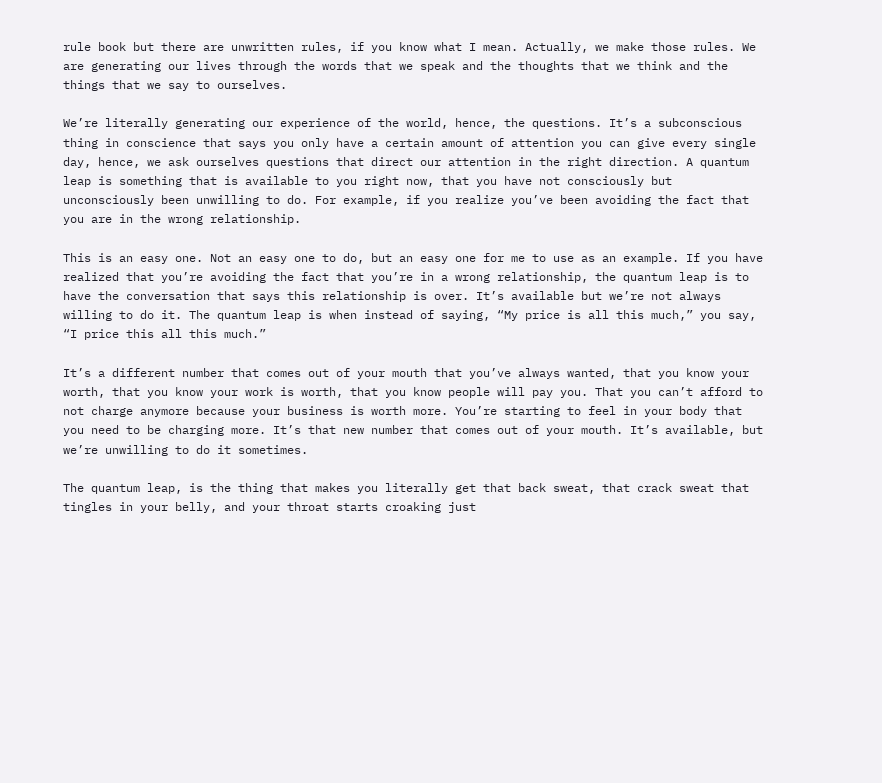rule book but there are unwritten rules, if you know what I mean. Actually, we make those rules. We are generating our lives through the words that we speak and the thoughts that we think and the things that we say to ourselves.

We’re literally generating our experience of the world, hence, the questions. It’s a subconscious thing in conscience that says you only have a certain amount of attention you can give every single day, hence, we ask ourselves questions that direct our attention in the right direction. A quantum leap is something that is available to you right now, that you have not consciously but unconsciously been unwilling to do. For example, if you realize you’ve been avoiding the fact that you are in the wrong relationship.

This is an easy one. Not an easy one to do, but an easy one for me to use as an example. If you have realized that you’re avoiding the fact that you’re in a wrong relationship, the quantum leap is to have the conversation that says this relationship is over. It’s available but we’re not always willing to do it. The quantum leap is when instead of saying, “My price is all this much,” you say, “I price this all this much.”

It’s a different number that comes out of your mouth that you’ve always wanted, that you know your worth, that you know your work is worth, that you know people will pay you. That you can’t afford to not charge anymore because your business is worth more. You’re starting to feel in your body that you need to be charging more. It’s that new number that comes out of your mouth. It’s available, but we’re unwilling to do it sometimes.

The quantum leap, is the thing that makes you literally get that back sweat, that crack sweat that tingles in your belly, and your throat starts croaking just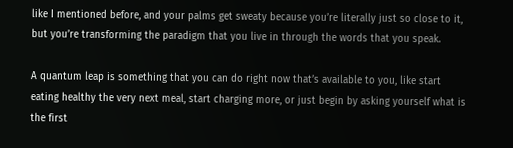like I mentioned before, and your palms get sweaty because you’re literally just so close to it, but you’re transforming the paradigm that you live in through the words that you speak.

A quantum leap is something that you can do right now that’s available to you, like start eating healthy the very next meal, start charging more, or just begin by asking yourself what is the first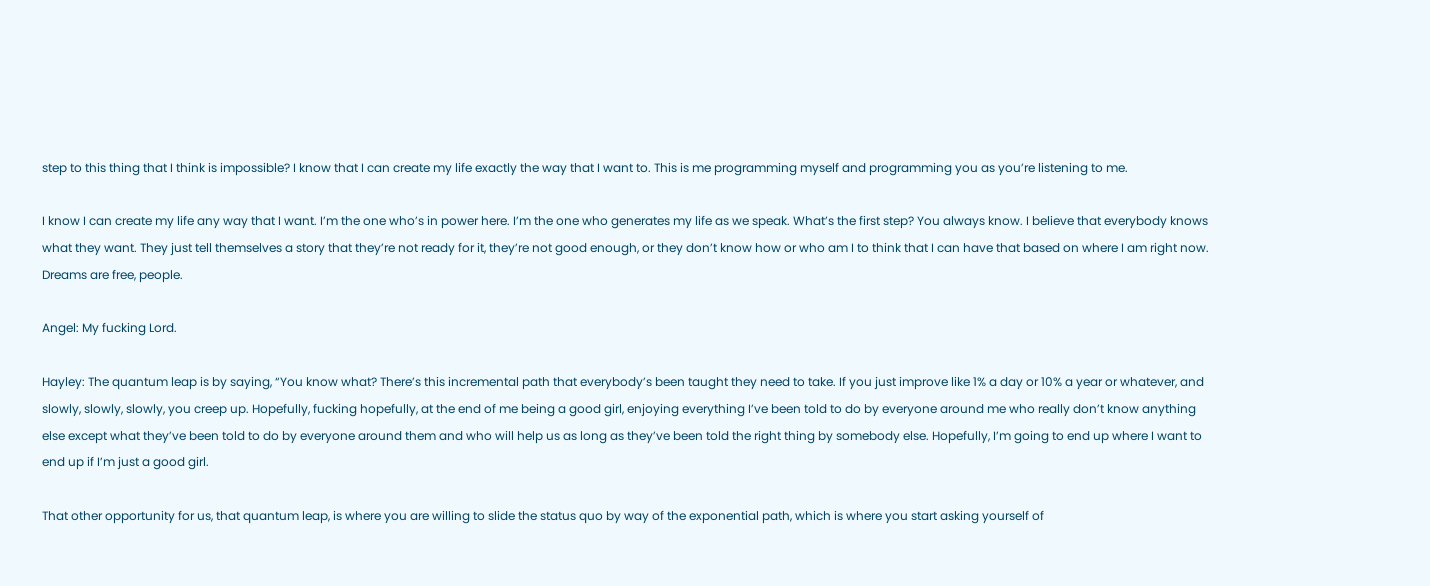step to this thing that I think is impossible? I know that I can create my life exactly the way that I want to. This is me programming myself and programming you as you’re listening to me.

I know I can create my life any way that I want. I’m the one who’s in power here. I’m the one who generates my life as we speak. What’s the first step? You always know. I believe that everybody knows what they want. They just tell themselves a story that they’re not ready for it, they’re not good enough, or they don’t know how or who am I to think that I can have that based on where I am right now. Dreams are free, people.

Angel: My fucking Lord.

Hayley: The quantum leap is by saying, “You know what? There’s this incremental path that everybody’s been taught they need to take. If you just improve like 1% a day or 10% a year or whatever, and slowly, slowly, slowly, you creep up. Hopefully, fucking hopefully, at the end of me being a good girl, enjoying everything I’ve been told to do by everyone around me who really don’t know anything else except what they’ve been told to do by everyone around them and who will help us as long as they’ve been told the right thing by somebody else. Hopefully, I’m going to end up where I want to end up if I’m just a good girl.

That other opportunity for us, that quantum leap, is where you are willing to slide the status quo by way of the exponential path, which is where you start asking yourself of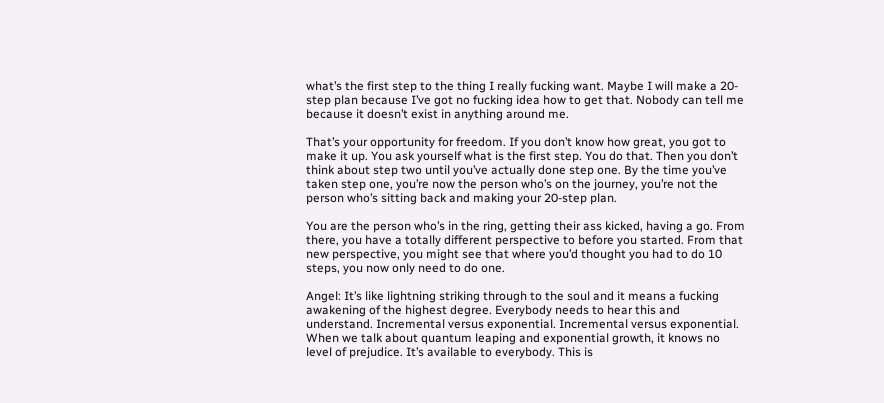what’s the first step to the thing I really fucking want. Maybe I will make a 20-step plan because I’ve got no fucking idea how to get that. Nobody can tell me because it doesn’t exist in anything around me.

That’s your opportunity for freedom. If you don’t know how great, you got to make it up. You ask yourself what is the first step. You do that. Then you don’t think about step two until you’ve actually done step one. By the time you’ve taken step one, you’re now the person who’s on the journey, you’re not the person who’s sitting back and making your 20-step plan.

You are the person who’s in the ring, getting their ass kicked, having a go. From there, you have a totally different perspective to before you started. From that new perspective, you might see that where you’d thought you had to do 10 steps, you now only need to do one.

Angel: It’s like lightning striking through to the soul and it means a fucking awakening of the highest degree. Everybody needs to hear this and understand. Incremental versus exponential. Incremental versus exponential. When we talk about quantum leaping and exponential growth, it knows no level of prejudice. It’s available to everybody. This is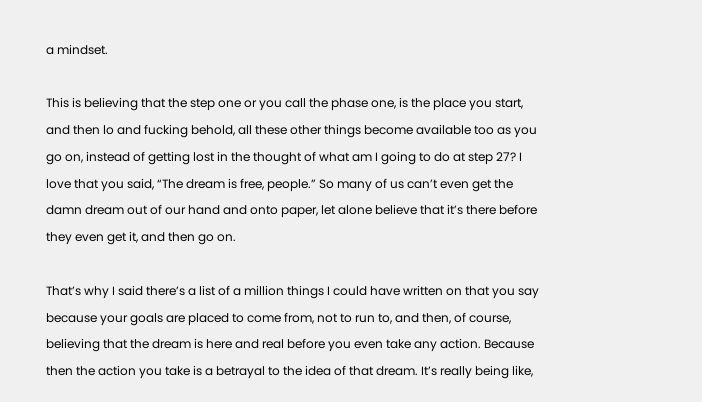a mindset.

This is believing that the step one or you call the phase one, is the place you start, and then lo and fucking behold, all these other things become available too as you go on, instead of getting lost in the thought of what am I going to do at step 27? I love that you said, “The dream is free, people.” So many of us can’t even get the damn dream out of our hand and onto paper, let alone believe that it’s there before they even get it, and then go on.

That’s why I said there’s a list of a million things I could have written on that you say because your goals are placed to come from, not to run to, and then, of course, believing that the dream is here and real before you even take any action. Because then the action you take is a betrayal to the idea of that dream. It’s really being like,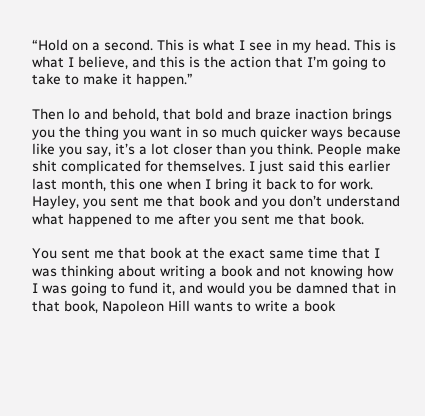“Hold on a second. This is what I see in my head. This is what I believe, and this is the action that I’m going to take to make it happen.”

Then lo and behold, that bold and braze inaction brings you the thing you want in so much quicker ways because like you say, it’s a lot closer than you think. People make shit complicated for themselves. I just said this earlier last month, this one when I bring it back to for work. Hayley, you sent me that book and you don’t understand what happened to me after you sent me that book.

You sent me that book at the exact same time that I was thinking about writing a book and not knowing how I was going to fund it, and would you be damned that in that book, Napoleon Hill wants to write a book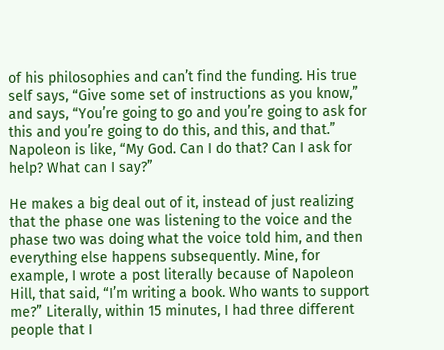of his philosophies and can’t find the funding. His true self says, “Give some set of instructions as you know,” and says, “You’re going to go and you’re going to ask for this and you’re going to do this, and this, and that.” Napoleon is like, “My God. Can I do that? Can I ask for help? What can I say?”

He makes a big deal out of it, instead of just realizing that the phase one was listening to the voice and the phase two was doing what the voice told him, and then everything else happens subsequently. Mine, for example, I wrote a post literally because of Napoleon Hill, that said, “I’m writing a book. Who wants to support me?” Literally, within 15 minutes, I had three different people that I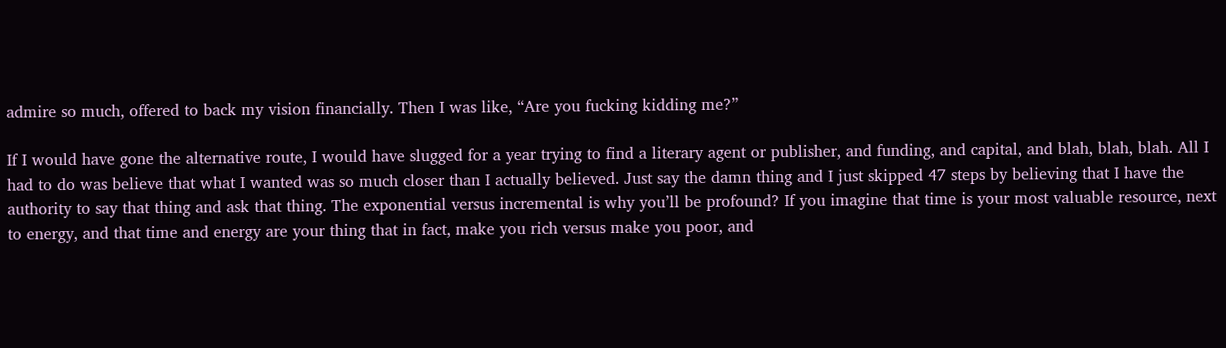admire so much, offered to back my vision financially. Then I was like, “Are you fucking kidding me?”

If I would have gone the alternative route, I would have slugged for a year trying to find a literary agent or publisher, and funding, and capital, and blah, blah, blah. All I had to do was believe that what I wanted was so much closer than I actually believed. Just say the damn thing and I just skipped 47 steps by believing that I have the authority to say that thing and ask that thing. The exponential versus incremental is why you’ll be profound? If you imagine that time is your most valuable resource, next to energy, and that time and energy are your thing that in fact, make you rich versus make you poor, and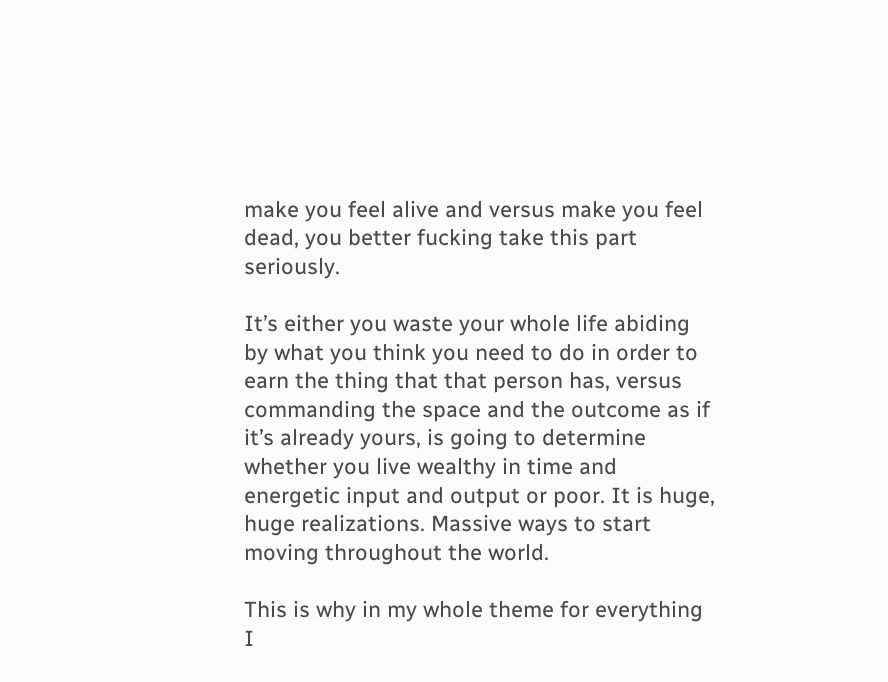make you feel alive and versus make you feel dead, you better fucking take this part seriously.

It’s either you waste your whole life abiding by what you think you need to do in order to earn the thing that that person has, versus commanding the space and the outcome as if it’s already yours, is going to determine whether you live wealthy in time and energetic input and output or poor. It is huge, huge realizations. Massive ways to start moving throughout the world.

This is why in my whole theme for everything I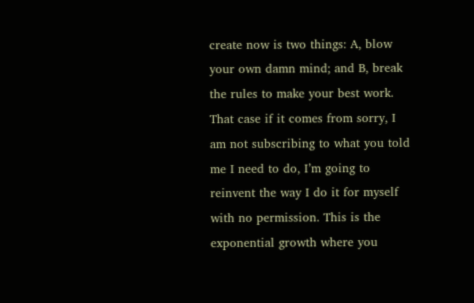create now is two things: A, blow your own damn mind; and B, break the rules to make your best work. That case if it comes from sorry, I am not subscribing to what you told me I need to do, I’m going to reinvent the way I do it for myself with no permission. This is the exponential growth where you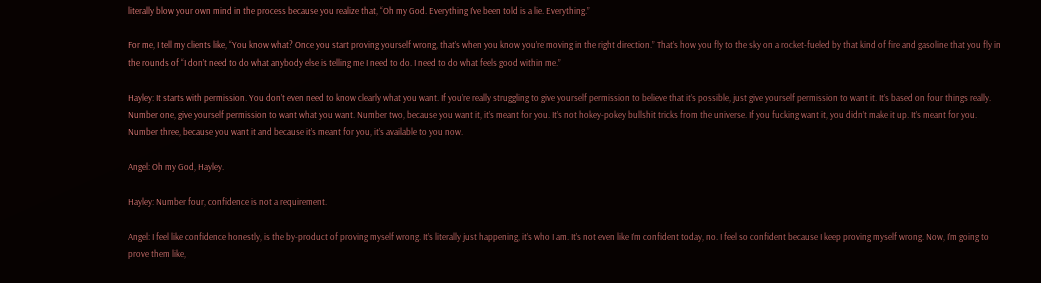literally blow your own mind in the process because you realize that, “Oh my God. Everything I’ve been told is a lie. Everything.”

For me, I tell my clients like, “You know what? Once you start proving yourself wrong, that’s when you know you’re moving in the right direction.” That’s how you fly to the sky on a rocket-fueled by that kind of fire and gasoline that you fly in the rounds of “I don’t need to do what anybody else is telling me I need to do. I need to do what feels good within me.”

Hayley: It starts with permission. You don’t even need to know clearly what you want. If you’re really struggling to give yourself permission to believe that it’s possible, just give yourself permission to want it. It’s based on four things really. Number one, give yourself permission to want what you want. Number two, because you want it, it’s meant for you. It’s not hokey-pokey bullshit tricks from the universe. If you fucking want it, you didn’t make it up. It’s meant for you. Number three, because you want it and because it’s meant for you, it’s available to you now.

Angel: Oh my God, Hayley.

Hayley: Number four, confidence is not a requirement.

Angel: I feel like confidence honestly, is the by-product of proving myself wrong. It’s literally just happening, it’s who I am. It’s not even like I’m confident today, no. I feel so confident because I keep proving myself wrong. Now, I’m going to prove them like,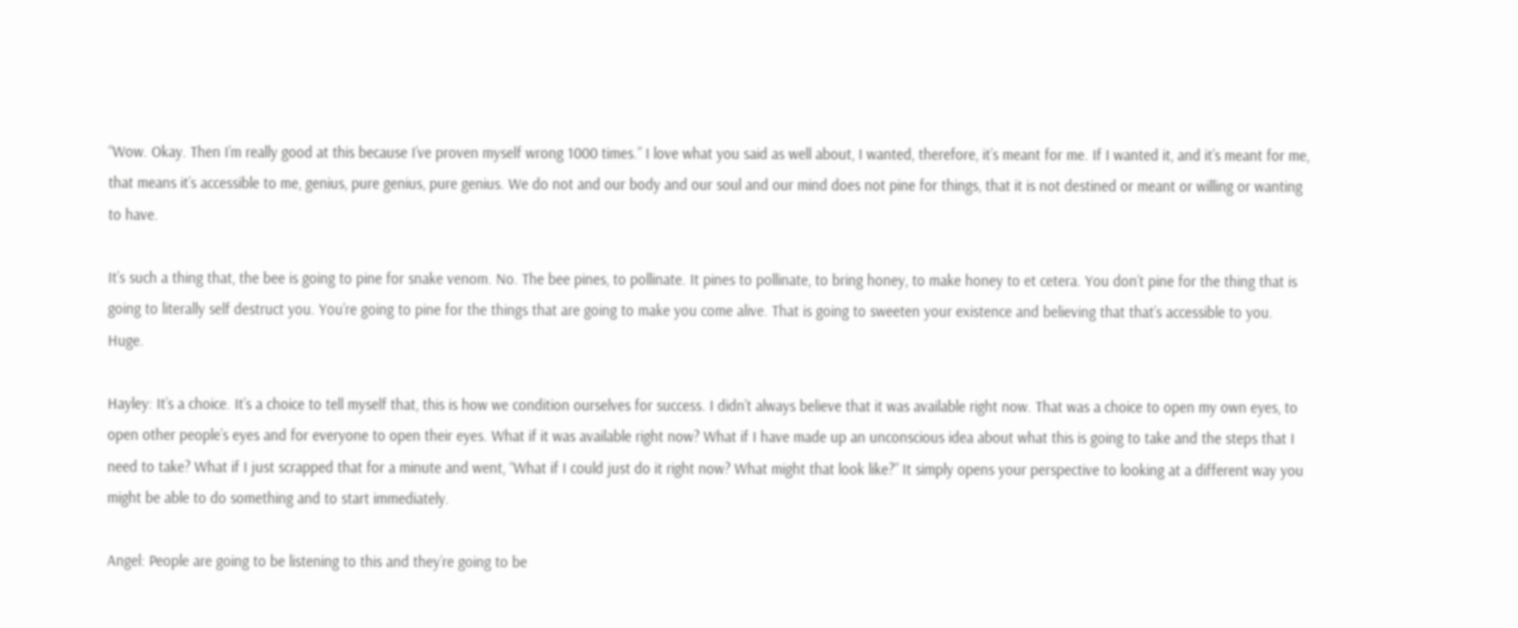“Wow. Okay. Then I’m really good at this because I’ve proven myself wrong 1000 times.” I love what you said as well about, I wanted, therefore, it’s meant for me. If I wanted it, and it’s meant for me, that means it’s accessible to me, genius, pure genius, pure genius. We do not and our body and our soul and our mind does not pine for things, that it is not destined or meant or willing or wanting to have.

It’s such a thing that, the bee is going to pine for snake venom. No. The bee pines, to pollinate. It pines to pollinate, to bring honey, to make honey to et cetera. You don’t pine for the thing that is going to literally self destruct you. You’re going to pine for the things that are going to make you come alive. That is going to sweeten your existence and believing that that’s accessible to you. Huge.

Hayley: It’s a choice. It’s a choice to tell myself that, this is how we condition ourselves for success. I didn’t always believe that it was available right now. That was a choice to open my own eyes, to open other people’s eyes and for everyone to open their eyes. What if it was available right now? What if I have made up an unconscious idea about what this is going to take and the steps that I need to take? What if I just scrapped that for a minute and went, “What if I could just do it right now? What might that look like?” It simply opens your perspective to looking at a different way you might be able to do something and to start immediately.

Angel: People are going to be listening to this and they’re going to be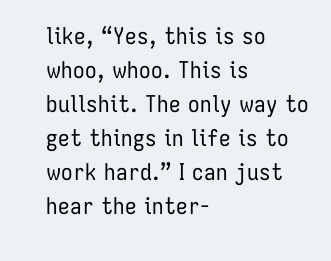like, “Yes, this is so whoo, whoo. This is bullshit. The only way to get things in life is to work hard.” I can just hear the inter-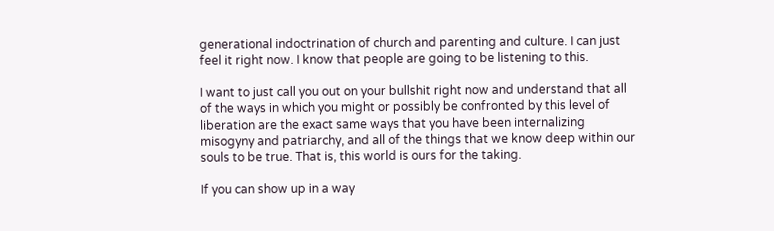generational indoctrination of church and parenting and culture. I can just feel it right now. I know that people are going to be listening to this.

I want to just call you out on your bullshit right now and understand that all of the ways in which you might or possibly be confronted by this level of liberation are the exact same ways that you have been internalizing misogyny and patriarchy, and all of the things that we know deep within our souls to be true. That is, this world is ours for the taking.

If you can show up in a way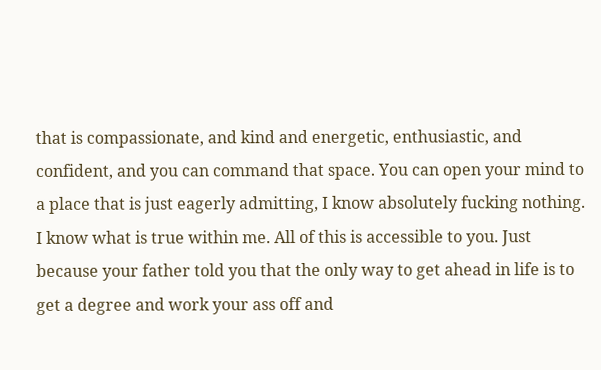that is compassionate, and kind and energetic, enthusiastic, and confident, and you can command that space. You can open your mind to a place that is just eagerly admitting, I know absolutely fucking nothing. I know what is true within me. All of this is accessible to you. Just because your father told you that the only way to get ahead in life is to get a degree and work your ass off and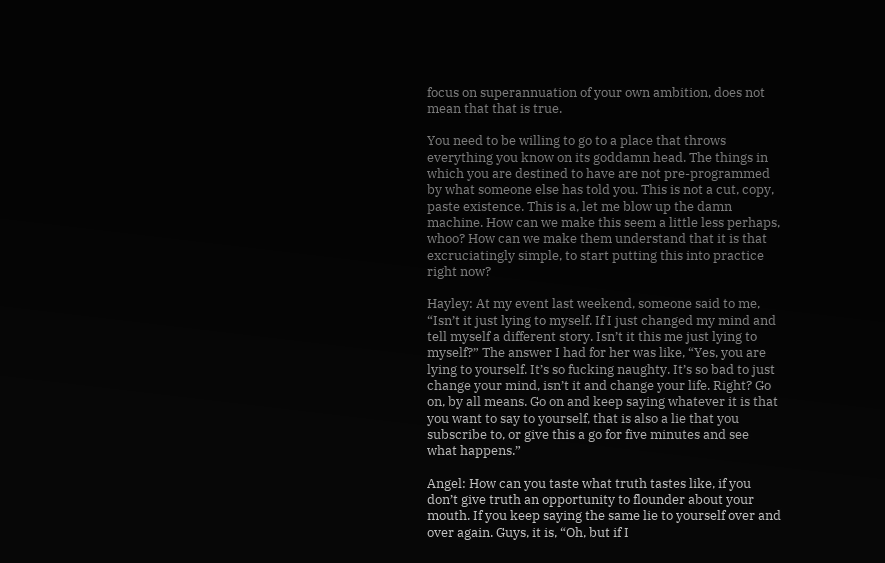focus on superannuation of your own ambition, does not mean that that is true.

You need to be willing to go to a place that throws everything you know on its goddamn head. The things in which you are destined to have are not pre-programmed by what someone else has told you. This is not a cut, copy, paste existence. This is a, let me blow up the damn machine. How can we make this seem a little less perhaps, whoo? How can we make them understand that it is that excruciatingly simple, to start putting this into practice right now?

Hayley: At my event last weekend, someone said to me, “Isn’t it just lying to myself. If I just changed my mind and tell myself a different story. Isn’t it this me just lying to myself?” The answer I had for her was like, “Yes, you are lying to yourself. It’s so fucking naughty. It’s so bad to just change your mind, isn’t it and change your life. Right? Go on, by all means. Go on and keep saying whatever it is that you want to say to yourself, that is also a lie that you subscribe to, or give this a go for five minutes and see what happens.”

Angel: How can you taste what truth tastes like, if you don’t give truth an opportunity to flounder about your mouth. If you keep saying the same lie to yourself over and over again. Guys, it is, “Oh, but if I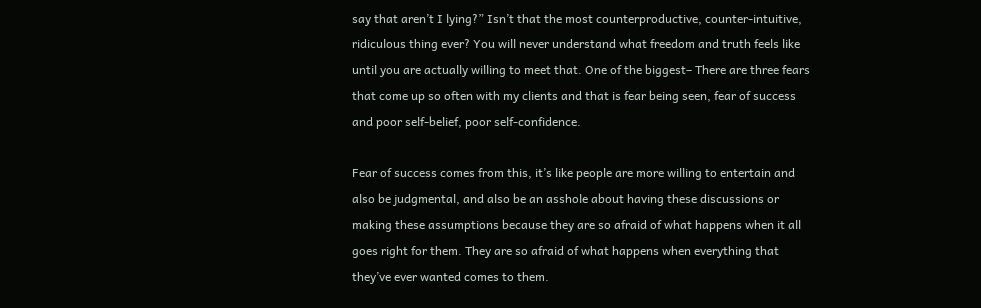say that aren’t I lying?” Isn’t that the most counterproductive, counter-intuitive, ridiculous thing ever? You will never understand what freedom and truth feels like until you are actually willing to meet that. One of the biggest– There are three fears that come up so often with my clients and that is fear being seen, fear of success and poor self-belief, poor self-confidence.

Fear of success comes from this, it’s like people are more willing to entertain and also be judgmental, and also be an asshole about having these discussions or making these assumptions because they are so afraid of what happens when it all goes right for them. They are so afraid of what happens when everything that they’ve ever wanted comes to them.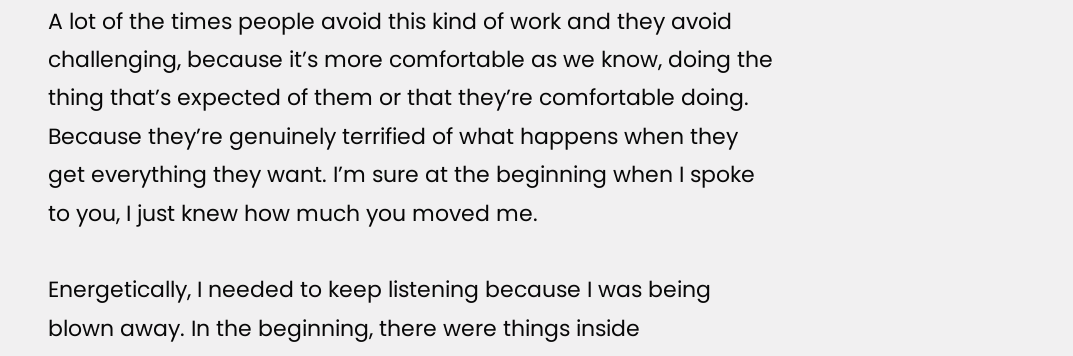A lot of the times people avoid this kind of work and they avoid challenging, because it’s more comfortable as we know, doing the thing that’s expected of them or that they’re comfortable doing. Because they’re genuinely terrified of what happens when they get everything they want. I’m sure at the beginning when I spoke to you, I just knew how much you moved me.

Energetically, I needed to keep listening because I was being blown away. In the beginning, there were things inside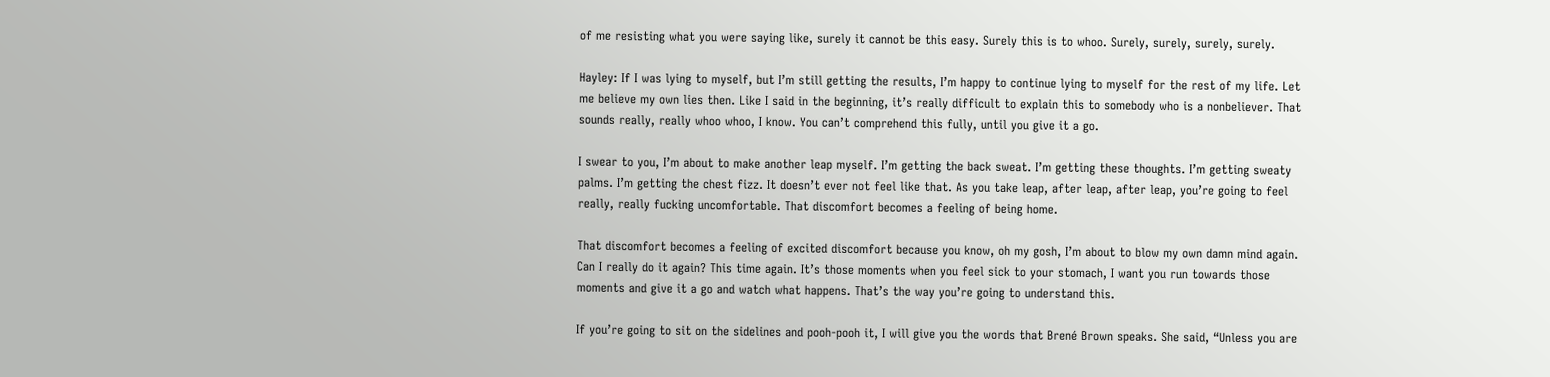of me resisting what you were saying like, surely it cannot be this easy. Surely this is to whoo. Surely, surely, surely, surely.

Hayley: If I was lying to myself, but I’m still getting the results, I’m happy to continue lying to myself for the rest of my life. Let me believe my own lies then. Like I said in the beginning, it’s really difficult to explain this to somebody who is a nonbeliever. That sounds really, really whoo whoo, I know. You can’t comprehend this fully, until you give it a go.

I swear to you, I’m about to make another leap myself. I’m getting the back sweat. I’m getting these thoughts. I’m getting sweaty palms. I’m getting the chest fizz. It doesn’t ever not feel like that. As you take leap, after leap, after leap, you’re going to feel really, really fucking uncomfortable. That discomfort becomes a feeling of being home.

That discomfort becomes a feeling of excited discomfort because you know, oh my gosh, I’m about to blow my own damn mind again. Can I really do it again? This time again. It’s those moments when you feel sick to your stomach, I want you run towards those moments and give it a go and watch what happens. That’s the way you’re going to understand this.

If you’re going to sit on the sidelines and pooh-pooh it, I will give you the words that Brené Brown speaks. She said, “Unless you are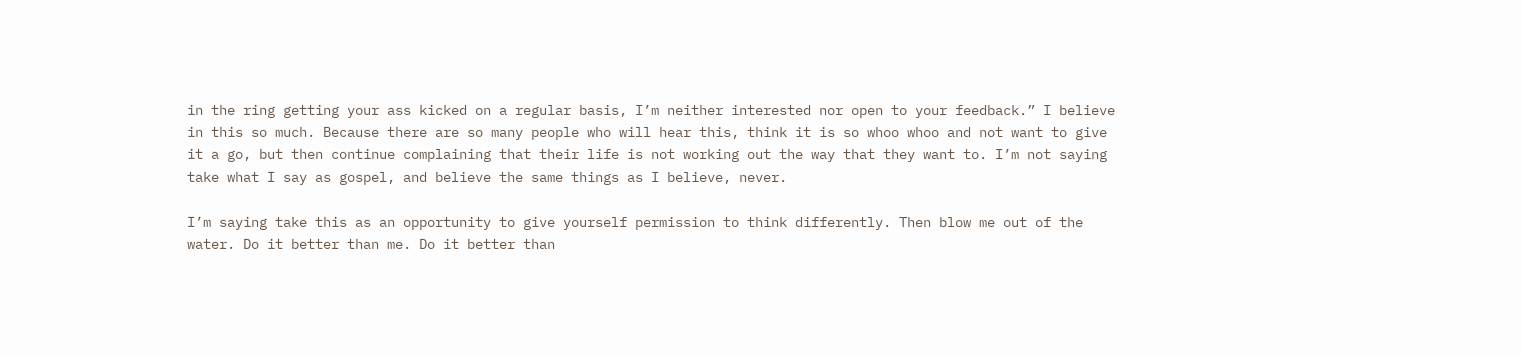in the ring getting your ass kicked on a regular basis, I’m neither interested nor open to your feedback.” I believe in this so much. Because there are so many people who will hear this, think it is so whoo whoo and not want to give it a go, but then continue complaining that their life is not working out the way that they want to. I’m not saying take what I say as gospel, and believe the same things as I believe, never.

I’m saying take this as an opportunity to give yourself permission to think differently. Then blow me out of the water. Do it better than me. Do it better than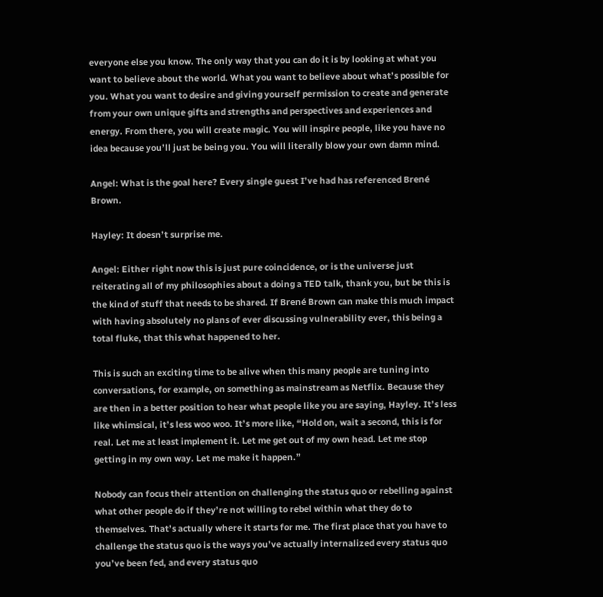everyone else you know. The only way that you can do it is by looking at what you want to believe about the world. What you want to believe about what’s possible for you. What you want to desire and giving yourself permission to create and generate from your own unique gifts and strengths and perspectives and experiences and energy. From there, you will create magic. You will inspire people, like you have no idea because you’ll just be being you. You will literally blow your own damn mind.

Angel: What is the goal here? Every single guest I’ve had has referenced Brené Brown.

Hayley: It doesn’t surprise me.

Angel: Either right now this is just pure coincidence, or is the universe just reiterating all of my philosophies about a doing a TED talk, thank you, but be this is the kind of stuff that needs to be shared. If Brené Brown can make this much impact with having absolutely no plans of ever discussing vulnerability ever, this being a total fluke, that this what happened to her.

This is such an exciting time to be alive when this many people are tuning into conversations, for example, on something as mainstream as Netflix. Because they are then in a better position to hear what people like you are saying, Hayley. It’s less like whimsical, it’s less woo woo. It’s more like, “Hold on, wait a second, this is for real. Let me at least implement it. Let me get out of my own head. Let me stop getting in my own way. Let me make it happen.”

Nobody can focus their attention on challenging the status quo or rebelling against what other people do if they’re not willing to rebel within what they do to themselves. That’s actually where it starts for me. The first place that you have to challenge the status quo is the ways you’ve actually internalized every status quo you’ve been fed, and every status quo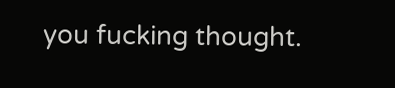you fucking thought.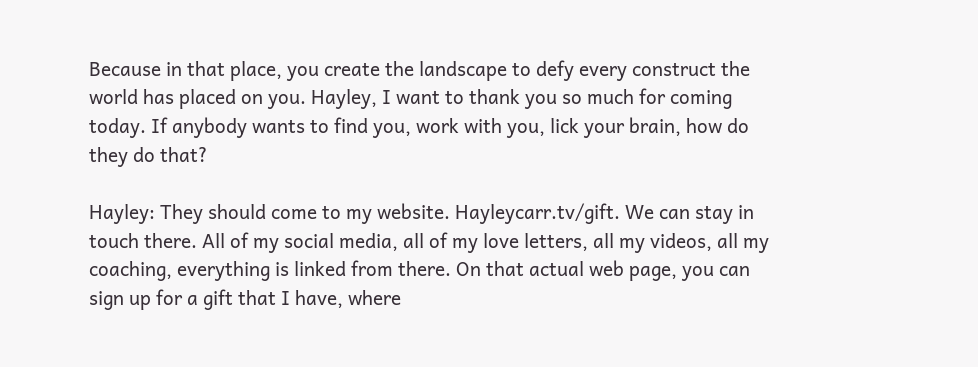Because in that place, you create the landscape to defy every construct the world has placed on you. Hayley, I want to thank you so much for coming today. If anybody wants to find you, work with you, lick your brain, how do they do that?

Hayley: They should come to my website. Hayleycarr.tv/gift. We can stay in touch there. All of my social media, all of my love letters, all my videos, all my coaching, everything is linked from there. On that actual web page, you can sign up for a gift that I have, where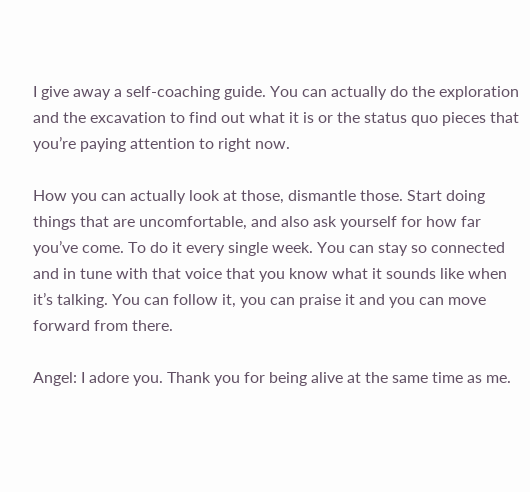I give away a self-coaching guide. You can actually do the exploration and the excavation to find out what it is or the status quo pieces that you’re paying attention to right now.

How you can actually look at those, dismantle those. Start doing things that are uncomfortable, and also ask yourself for how far you’ve come. To do it every single week. You can stay so connected and in tune with that voice that you know what it sounds like when it’s talking. You can follow it, you can praise it and you can move forward from there.

Angel: I adore you. Thank you for being alive at the same time as me.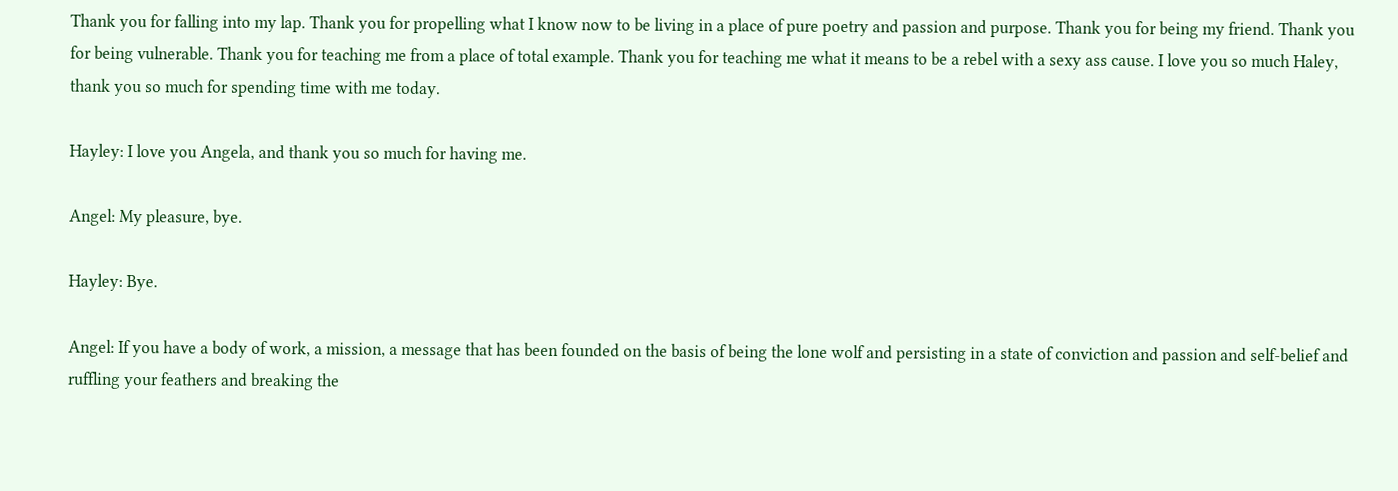Thank you for falling into my lap. Thank you for propelling what I know now to be living in a place of pure poetry and passion and purpose. Thank you for being my friend. Thank you for being vulnerable. Thank you for teaching me from a place of total example. Thank you for teaching me what it means to be a rebel with a sexy ass cause. I love you so much Haley, thank you so much for spending time with me today.

Hayley: I love you Angela, and thank you so much for having me.

Angel: My pleasure, bye.

Hayley: Bye.

Angel: If you have a body of work, a mission, a message that has been founded on the basis of being the lone wolf and persisting in a state of conviction and passion and self-belief and ruffling your feathers and breaking the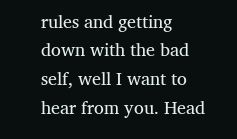rules and getting down with the bad self, well I want to hear from you. Head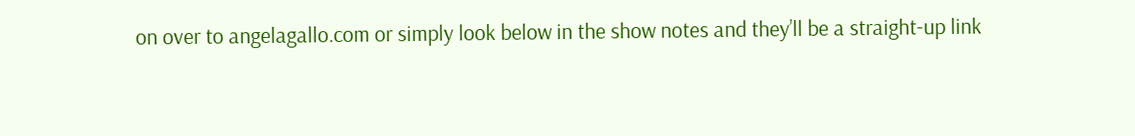on over to angelagallo.com or simply look below in the show notes and they’ll be a straight-up link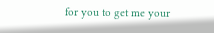for you to get me your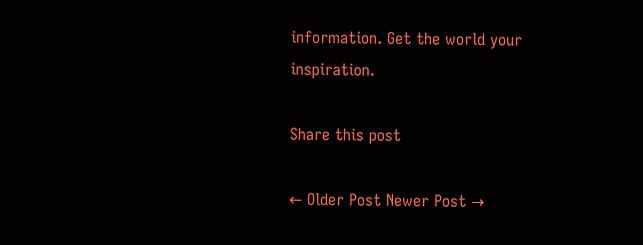information. Get the world your inspiration.

Share this post

← Older Post Newer Post →